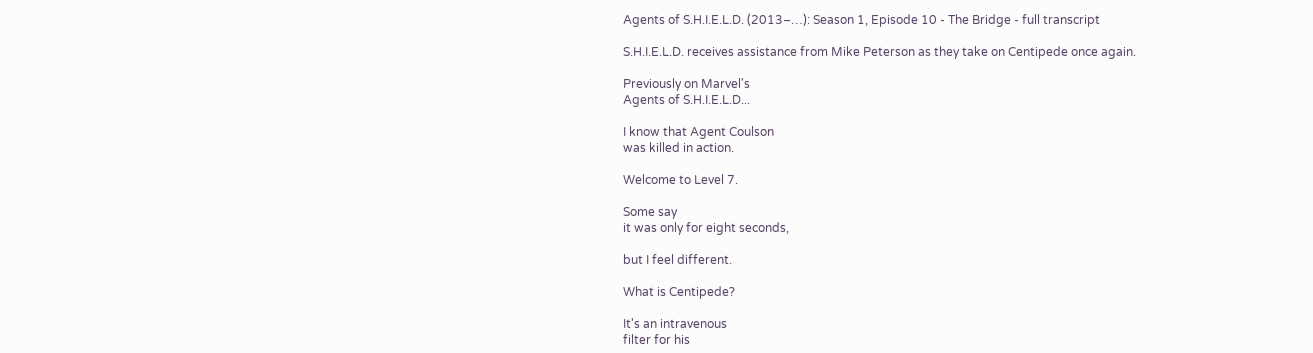Agents of S.H.I.E.L.D. (2013–…): Season 1, Episode 10 - The Bridge - full transcript

S.H.I.E.L.D. receives assistance from Mike Peterson as they take on Centipede once again.

Previously on Marvel's
Agents of S.H.I.E.L.D...

I know that Agent Coulson
was killed in action.

Welcome to Level 7.

Some say
it was only for eight seconds,

but I feel different.

What is Centipede?

It's an intravenous
filter for his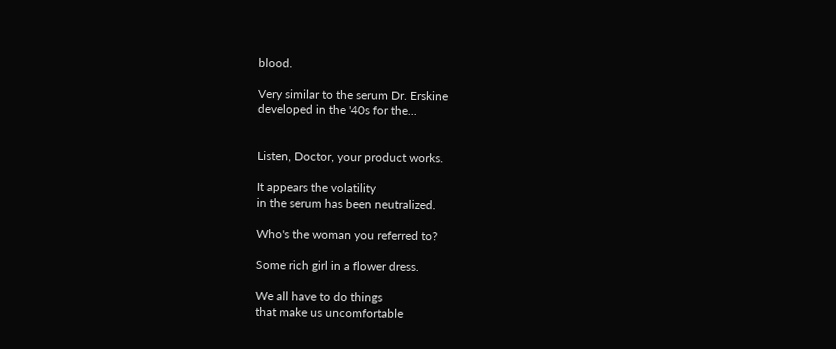blood.

Very similar to the serum Dr. Erskine
developed in the '40s for the...


Listen, Doctor, your product works.

It appears the volatility
in the serum has been neutralized.

Who's the woman you referred to?

Some rich girl in a flower dress.

We all have to do things
that make us uncomfortable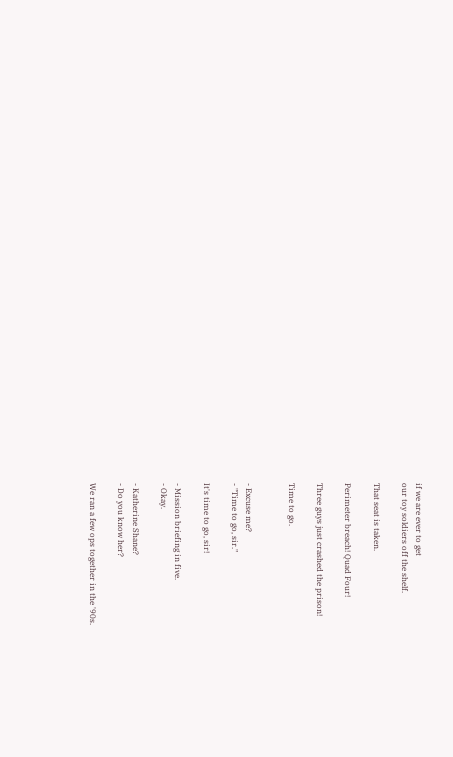if we are ever to get
our toy soldiers off the shelf.

That seat is taken.

Perimeter breach! Quad Four!

Three guys just crashed the prison!

Time to go.


- Excuse me?
- "Time to go, sir."

It's time to go, sir!

- Mission briefing in five.
- Okay.

- Katherine Shane?
- Do you know her?

We ran a few ops together in the '90s.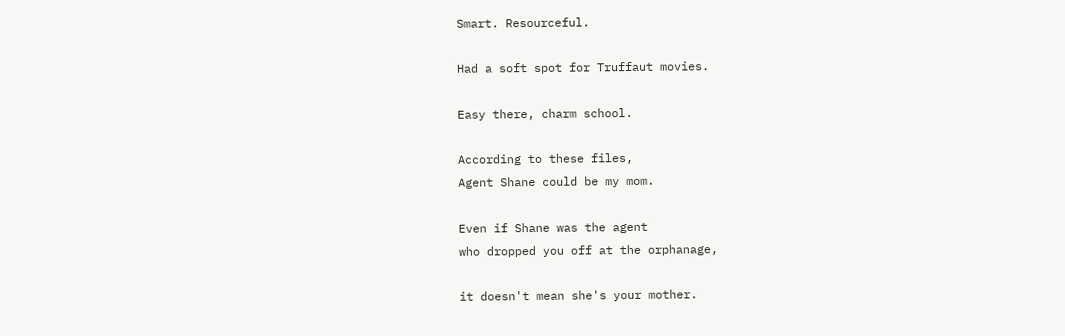Smart. Resourceful.

Had a soft spot for Truffaut movies.

Easy there, charm school.

According to these files,
Agent Shane could be my mom.

Even if Shane was the agent
who dropped you off at the orphanage,

it doesn't mean she's your mother.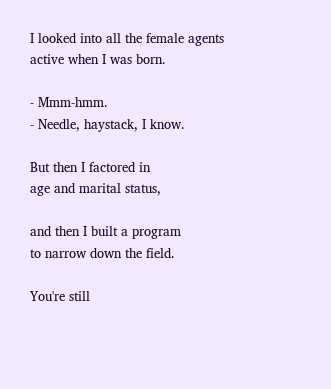I looked into all the female agents
active when I was born.

- Mmm-hmm.
- Needle, haystack, I know.

But then I factored in
age and marital status,

and then I built a program
to narrow down the field.

You're still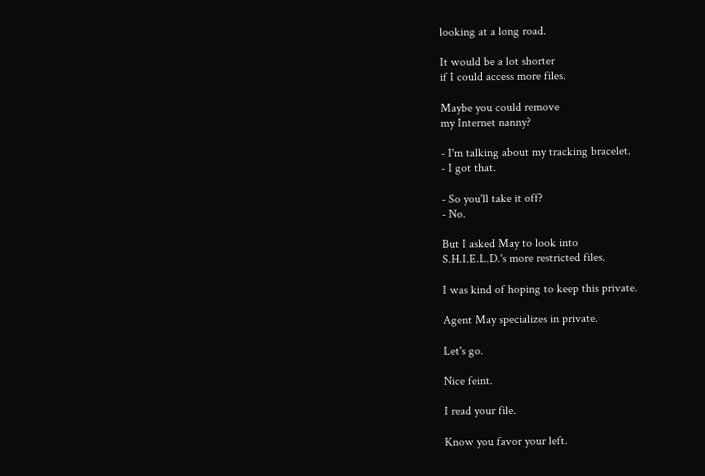looking at a long road.

It would be a lot shorter
if I could access more files.

Maybe you could remove
my Internet nanny?

- I'm talking about my tracking bracelet.
- I got that.

- So you'll take it off?
- No.

But I asked May to look into
S.H.I.E.L.D.'s more restricted files.

I was kind of hoping to keep this private.

Agent May specializes in private.

Let's go.

Nice feint.

I read your file.

Know you favor your left.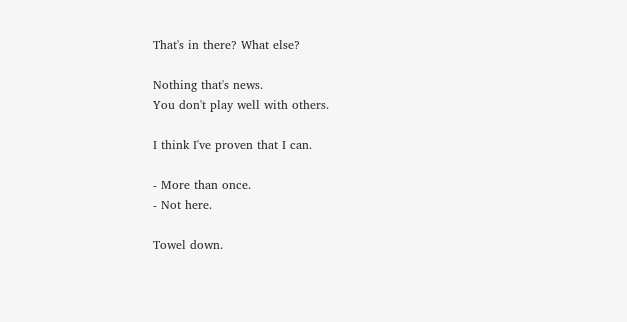That's in there? What else?

Nothing that's news.
You don't play well with others.

I think I've proven that I can.

- More than once.
- Not here.

Towel down.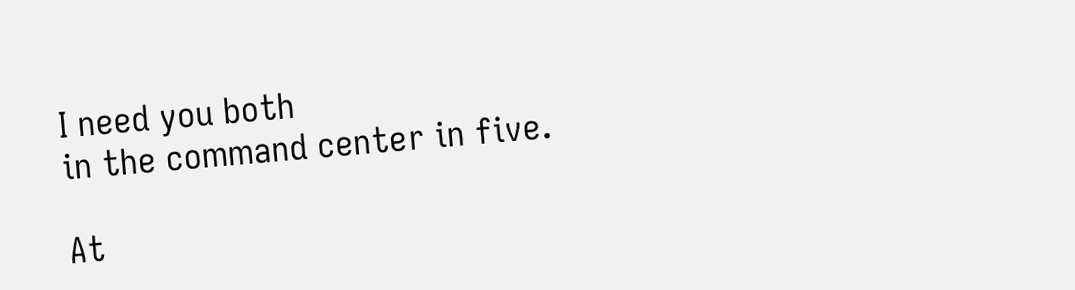I need you both
in the command center in five.

At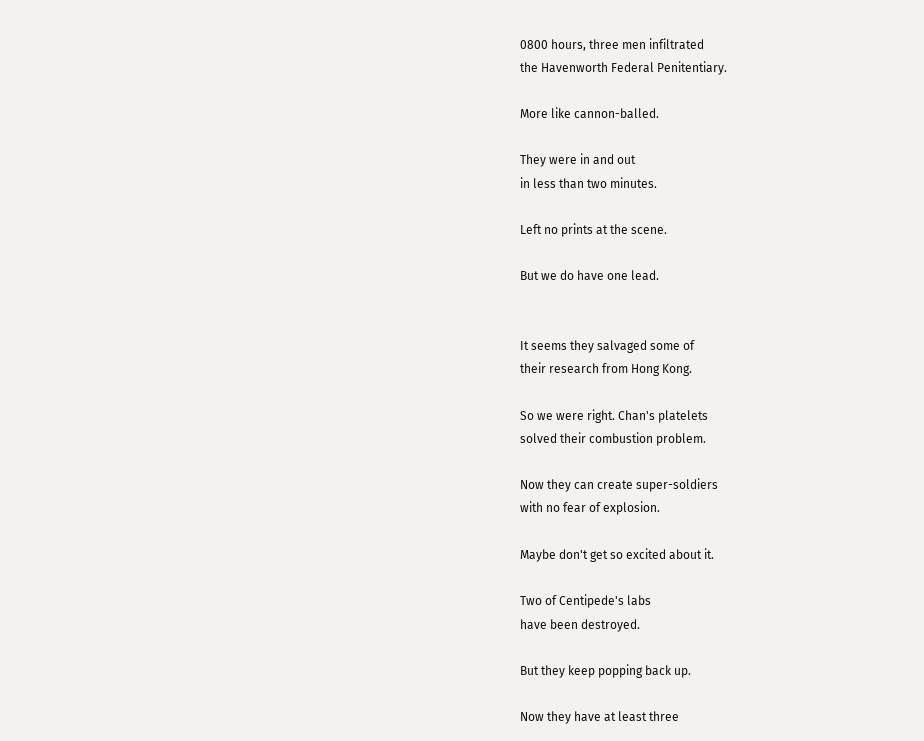0800 hours, three men infiltrated
the Havenworth Federal Penitentiary.

More like cannon-balled.

They were in and out
in less than two minutes.

Left no prints at the scene.

But we do have one lead.


It seems they salvaged some of
their research from Hong Kong.

So we were right. Chan's platelets
solved their combustion problem.

Now they can create super-soldiers
with no fear of explosion.

Maybe don't get so excited about it.

Two of Centipede's labs
have been destroyed.

But they keep popping back up.

Now they have at least three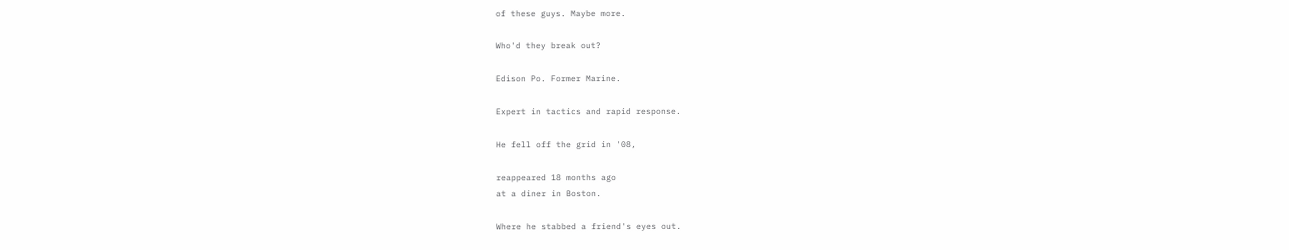of these guys. Maybe more.

Who'd they break out?

Edison Po. Former Marine.

Expert in tactics and rapid response.

He fell off the grid in '08,

reappeared 18 months ago
at a diner in Boston.

Where he stabbed a friend's eyes out.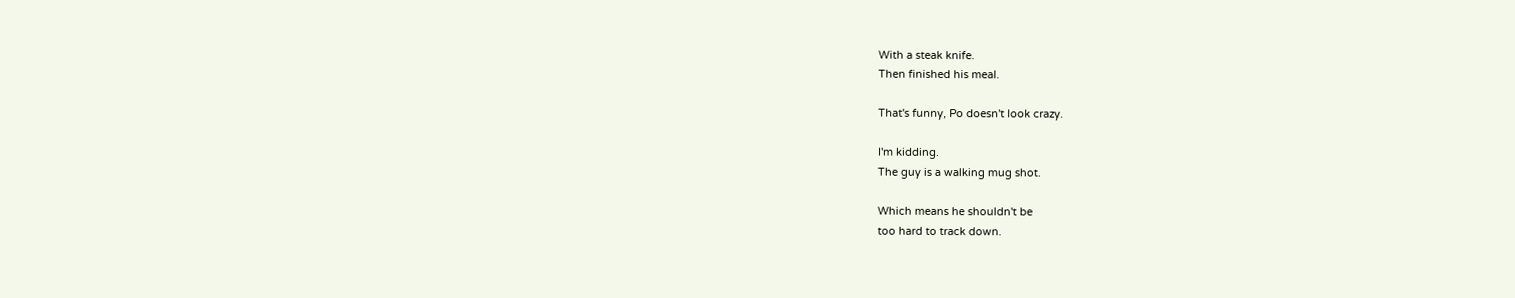With a steak knife.
Then finished his meal.

That's funny, Po doesn't look crazy.

I'm kidding.
The guy is a walking mug shot.

Which means he shouldn't be
too hard to track down.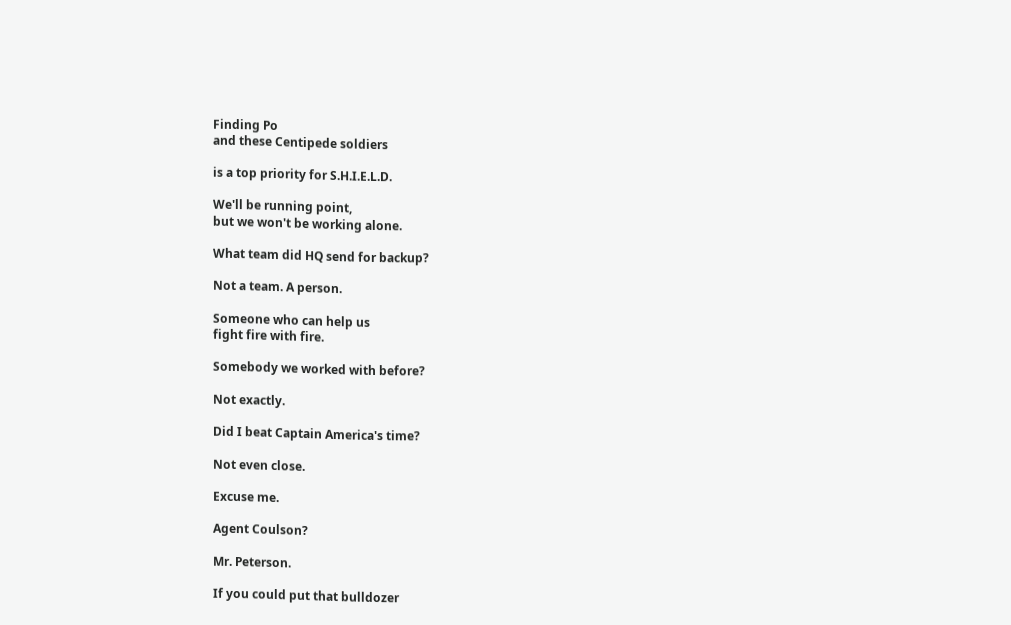Finding Po
and these Centipede soldiers

is a top priority for S.H.I.E.L.D.

We'll be running point,
but we won't be working alone.

What team did HQ send for backup?

Not a team. A person.

Someone who can help us
fight fire with fire.

Somebody we worked with before?

Not exactly.

Did I beat Captain America's time?

Not even close.

Excuse me.

Agent Coulson?

Mr. Peterson.

If you could put that bulldozer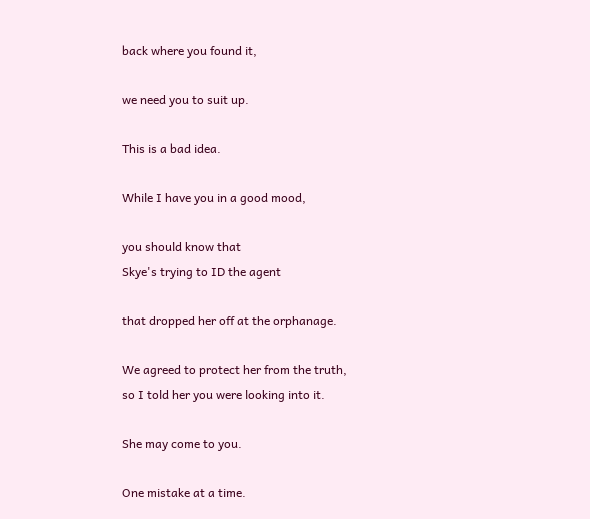back where you found it,

we need you to suit up.

This is a bad idea.

While I have you in a good mood,

you should know that
Skye's trying to ID the agent

that dropped her off at the orphanage.

We agreed to protect her from the truth,
so I told her you were looking into it.

She may come to you.

One mistake at a time.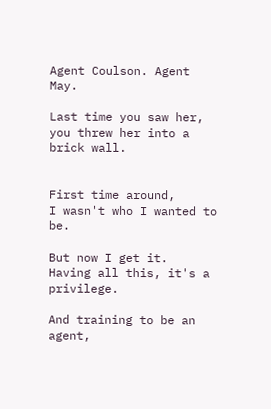Agent Coulson. Agent May.

Last time you saw her,
you threw her into a brick wall.


First time around,
I wasn't who I wanted to be.

But now I get it.
Having all this, it's a privilege.

And training to be an agent,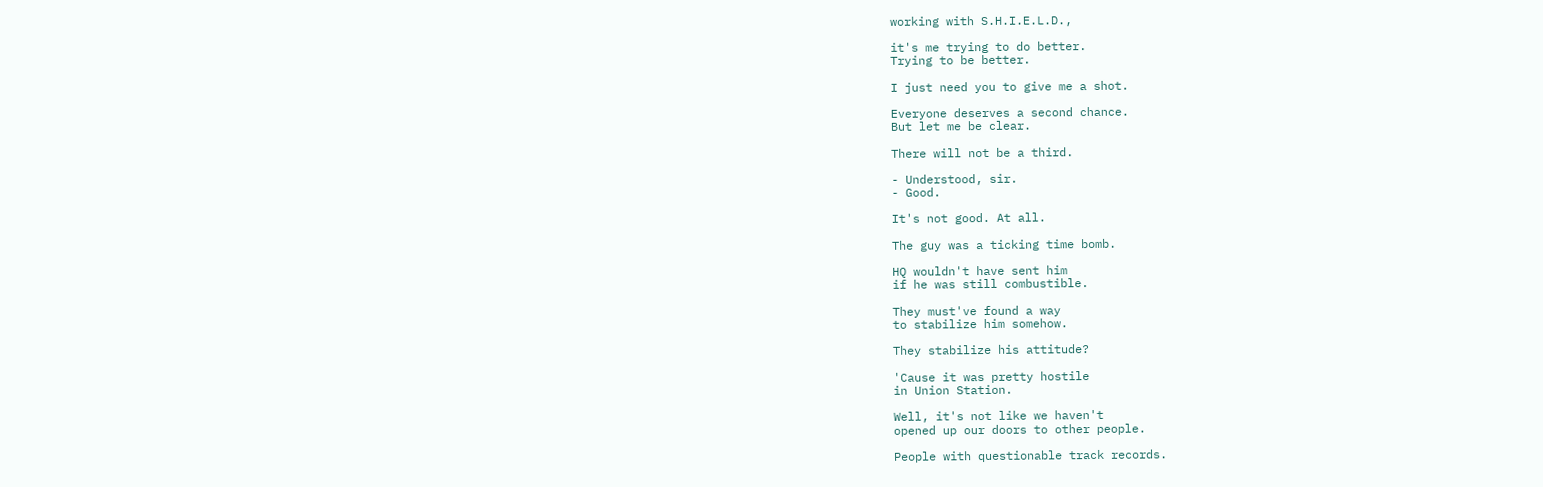working with S.H.I.E.L.D.,

it's me trying to do better.
Trying to be better.

I just need you to give me a shot.

Everyone deserves a second chance.
But let me be clear.

There will not be a third.

- Understood, sir.
- Good.

It's not good. At all.

The guy was a ticking time bomb.

HQ wouldn't have sent him
if he was still combustible.

They must've found a way
to stabilize him somehow.

They stabilize his attitude?

'Cause it was pretty hostile
in Union Station.

Well, it's not like we haven't
opened up our doors to other people.

People with questionable track records.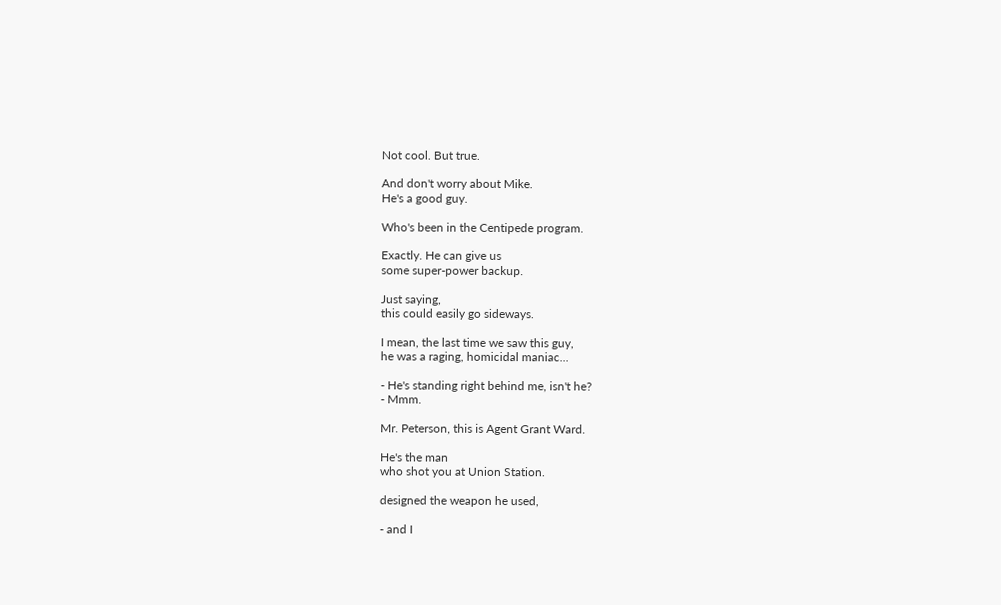Not cool. But true.

And don't worry about Mike.
He's a good guy.

Who's been in the Centipede program.

Exactly. He can give us
some super-power backup.

Just saying,
this could easily go sideways.

I mean, the last time we saw this guy,
he was a raging, homicidal maniac...

- He's standing right behind me, isn't he?
- Mmm.

Mr. Peterson, this is Agent Grant Ward.

He's the man
who shot you at Union Station.

designed the weapon he used,

- and I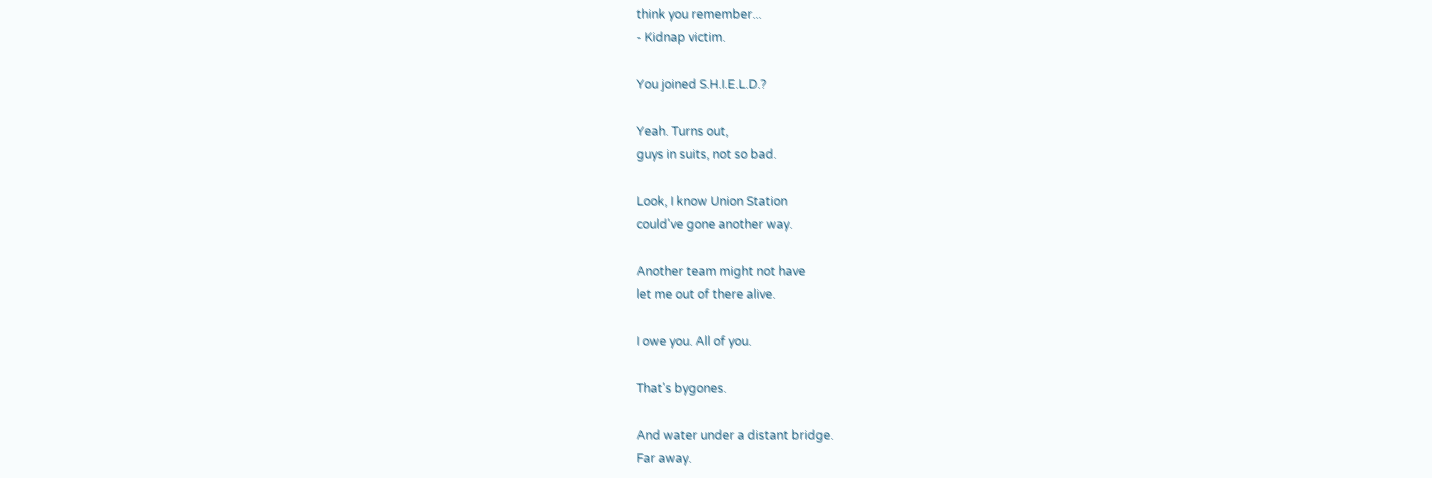think you remember...
- Kidnap victim.

You joined S.H.I.E.L.D.?

Yeah. Turns out,
guys in suits, not so bad.

Look, I know Union Station
could've gone another way.

Another team might not have
let me out of there alive.

I owe you. All of you.

That's bygones.

And water under a distant bridge.
Far away.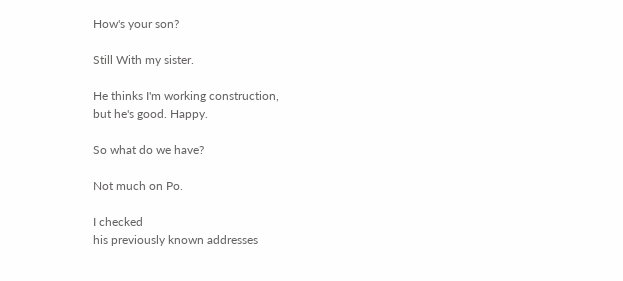How's your son?

Still With my sister.

He thinks I'm working construction,
but he's good. Happy.

So what do we have?

Not much on Po.

I checked
his previously known addresses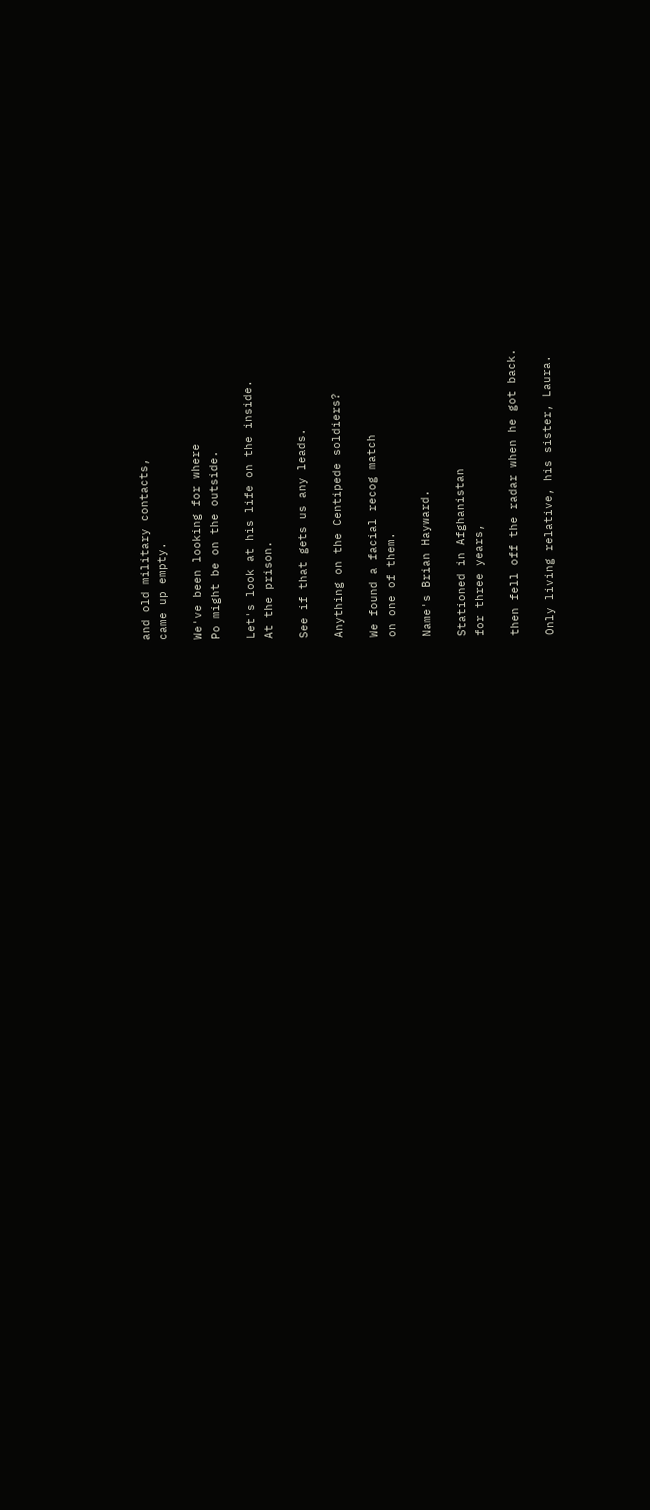and old military contacts,
came up empty.

We've been looking for where
Po might be on the outside.

Let's look at his life on the inside.
At the prison.

See if that gets us any leads.

Anything on the Centipede soldiers?

We found a facial recog match
on one of them.

Name's Brian Hayward.

Stationed in Afghanistan
for three years,

then fell off the radar when he got back.

Only living relative, his sister, Laura.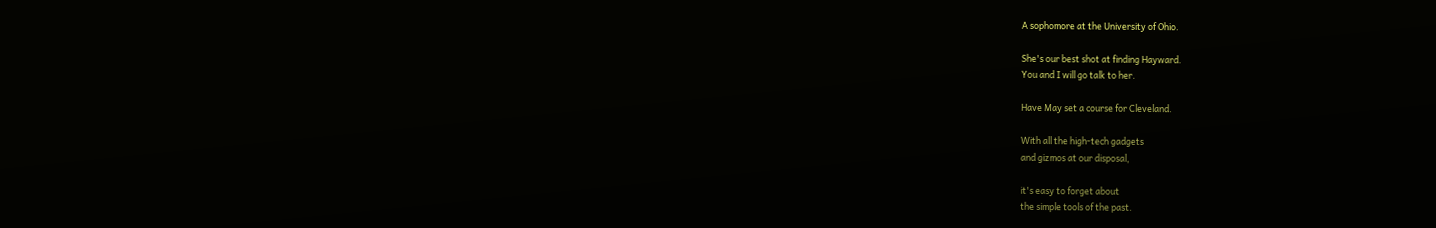A sophomore at the University of Ohio.

She's our best shot at finding Hayward.
You and I will go talk to her.

Have May set a course for Cleveland.

With all the high-tech gadgets
and gizmos at our disposal,

it's easy to forget about
the simple tools of the past.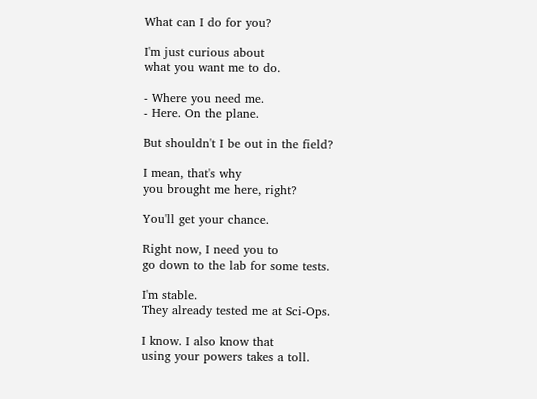What can I do for you?

I'm just curious about
what you want me to do.

- Where you need me.
- Here. On the plane.

But shouldn't I be out in the field?

I mean, that's why
you brought me here, right?

You'll get your chance.

Right now, I need you to
go down to the lab for some tests.

I'm stable.
They already tested me at Sci-Ops.

I know. I also know that
using your powers takes a toll.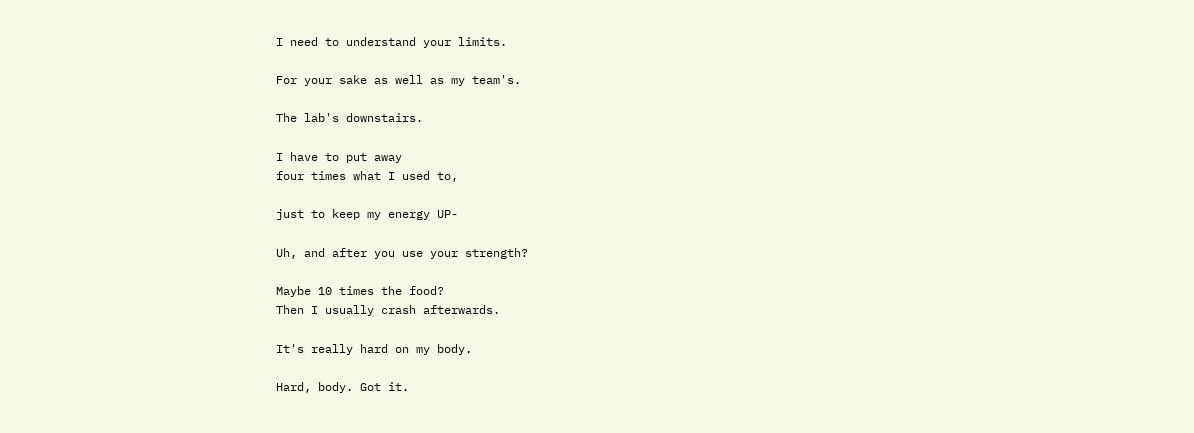I need to understand your limits.

For your sake as well as my team's.

The lab's downstairs.

I have to put away
four times what I used to,

just to keep my energy UP-

Uh, and after you use your strength?

Maybe 10 times the food?
Then I usually crash afterwards.

It's really hard on my body.

Hard, body. Got it.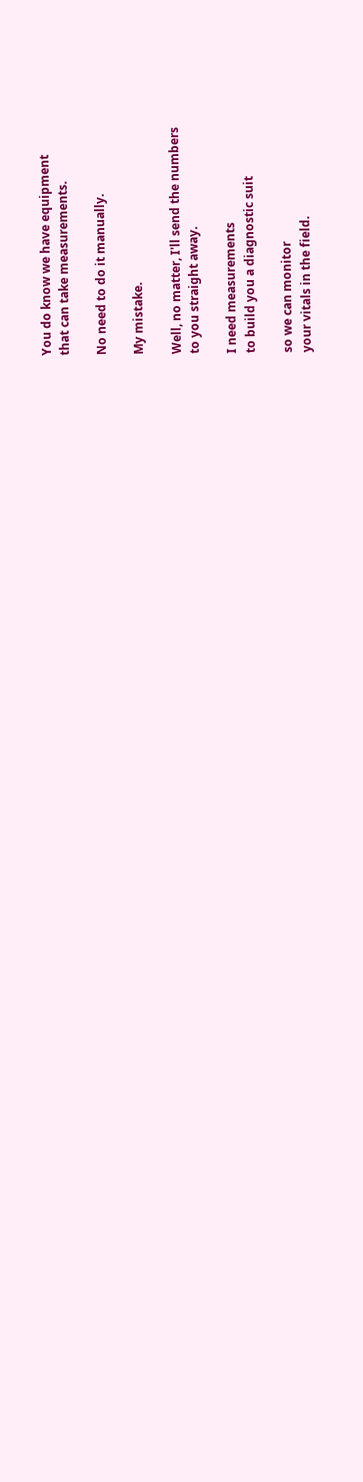You do know we have equipment
that can take measurements.

No need to do it manually.

My mistake.

Well, no matter, I'll send the numbers
to you straight away.

I need measurements
to build you a diagnostic suit

so we can monitor
your vitals in the field.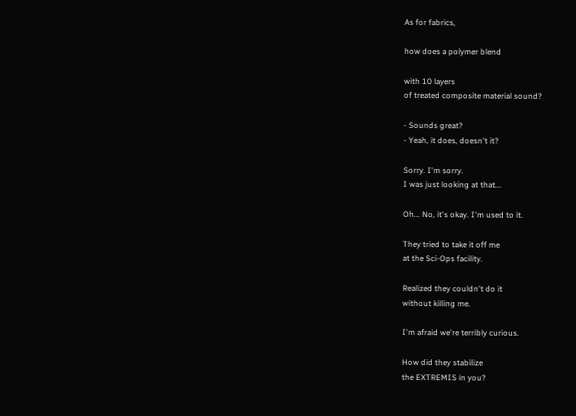As for fabrics,

how does a polymer blend

with 10 layers
of treated composite material sound?

- Sounds great?
- Yeah, it does, doesn't it?

Sorry. I'm sorry.
I was just looking at that...

Oh... No, it's okay. I'm used to it.

They tried to take it off me
at the Sci-Ops facility.

Realized they couldn't do it
without killing me.

I'm afraid we're terribly curious.

How did they stabilize
the EXTREMIS in you?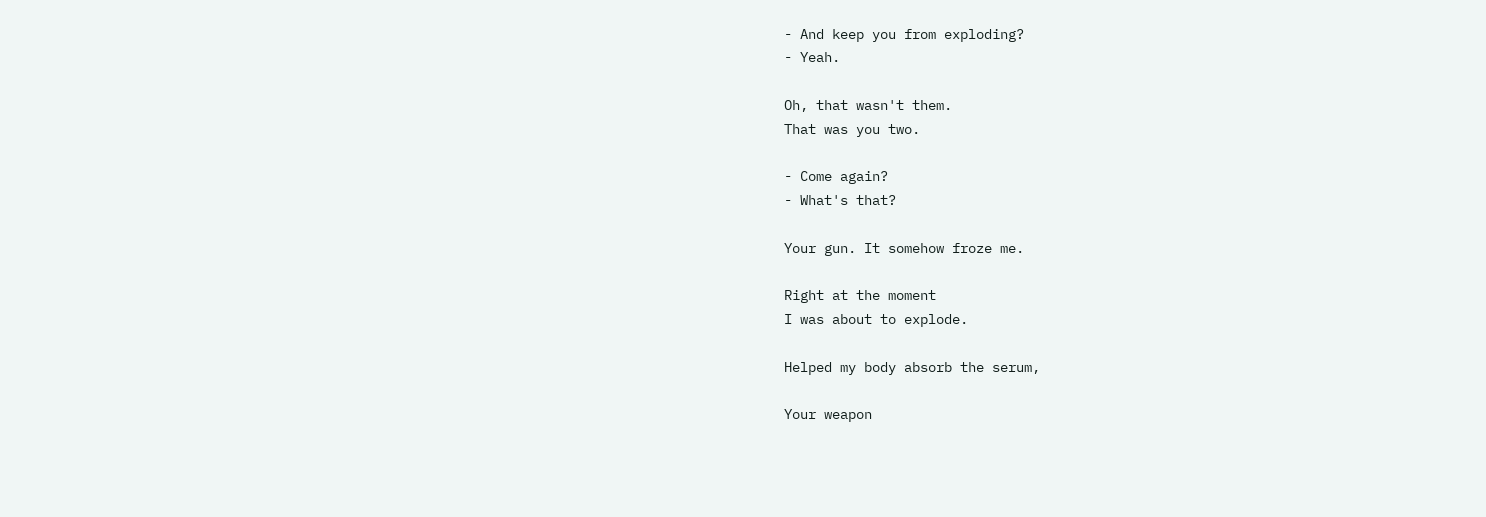- And keep you from exploding?
- Yeah.

Oh, that wasn't them.
That was you two.

- Come again?
- What's that?

Your gun. It somehow froze me.

Right at the moment
I was about to explode.

Helped my body absorb the serum,

Your weapon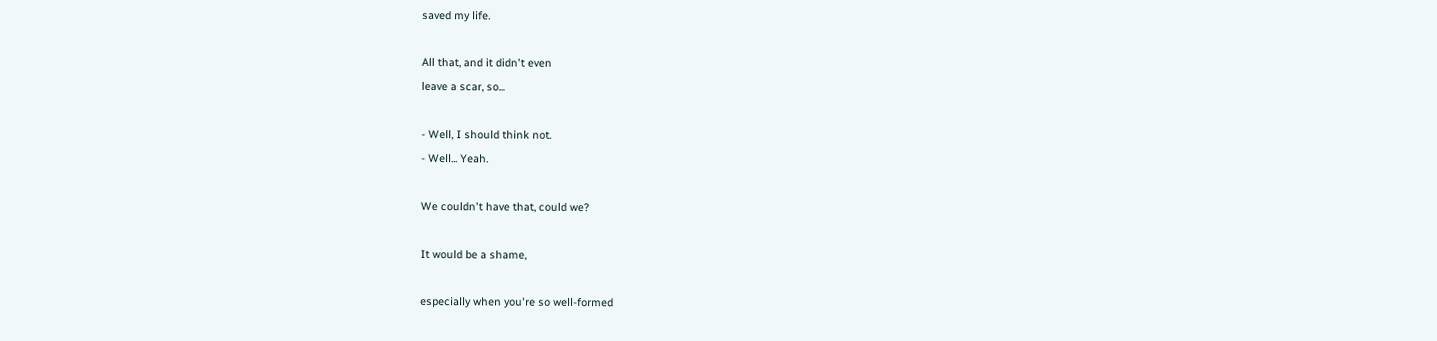saved my life.

All that, and it didn't even
leave a scar, so...

- Well, I should think not.
- Well... Yeah.

We couldn't have that, could we?

It would be a shame,

especially when you're so well-formed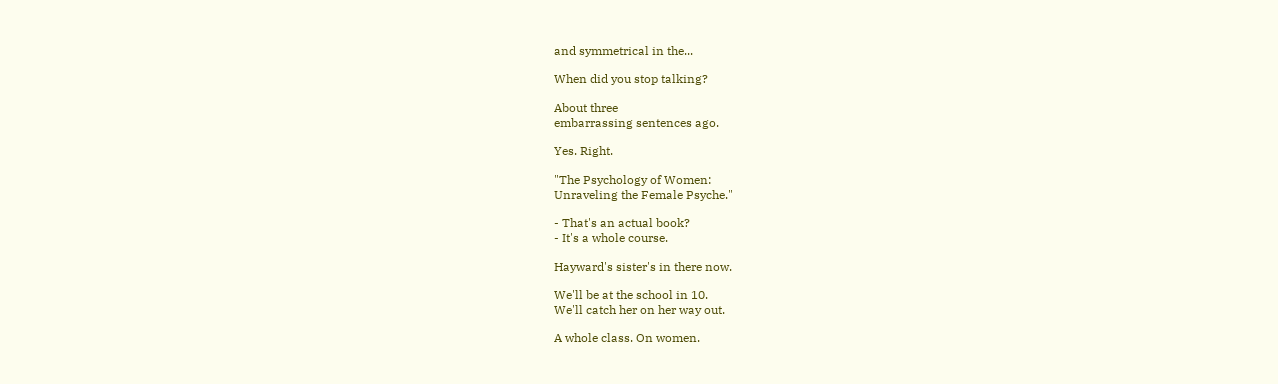and symmetrical in the...

When did you stop talking?

About three
embarrassing sentences ago.

Yes. Right.

"The Psychology of Women:
Unraveling the Female Psyche."

- That's an actual book?
- It's a whole course.

Hayward's sister's in there now.

We'll be at the school in 10.
We'll catch her on her way out.

A whole class. On women.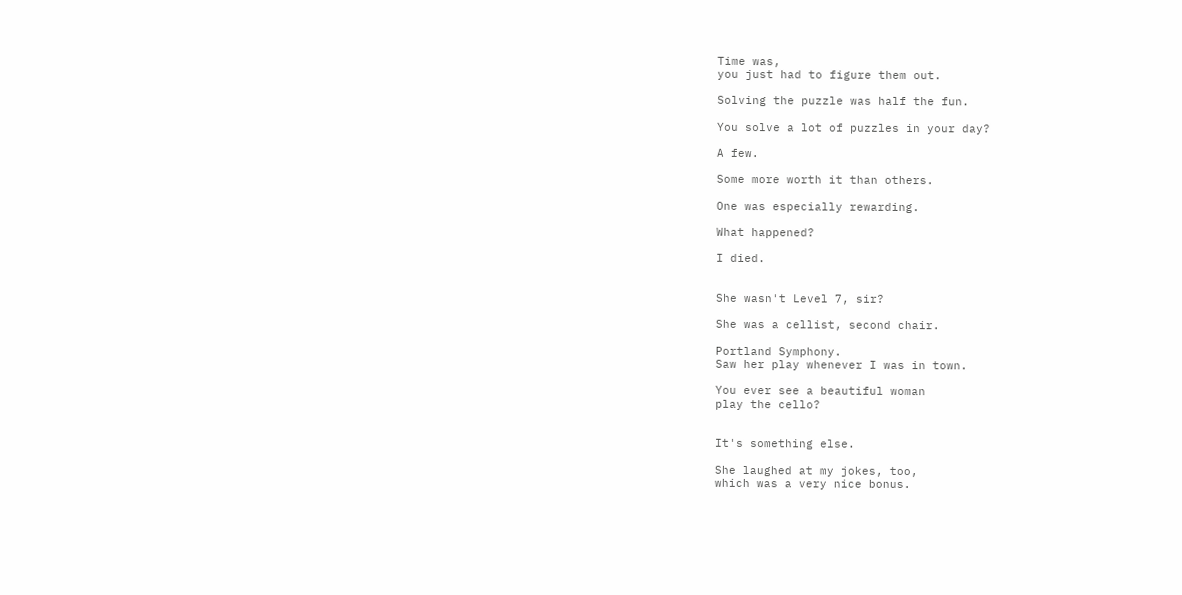Time was,
you just had to figure them out.

Solving the puzzle was half the fun.

You solve a lot of puzzles in your day?

A few.

Some more worth it than others.

One was especially rewarding.

What happened?

I died.


She wasn't Level 7, sir?

She was a cellist, second chair.

Portland Symphony.
Saw her play whenever I was in town.

You ever see a beautiful woman
play the cello?


It's something else.

She laughed at my jokes, too,
which was a very nice bonus.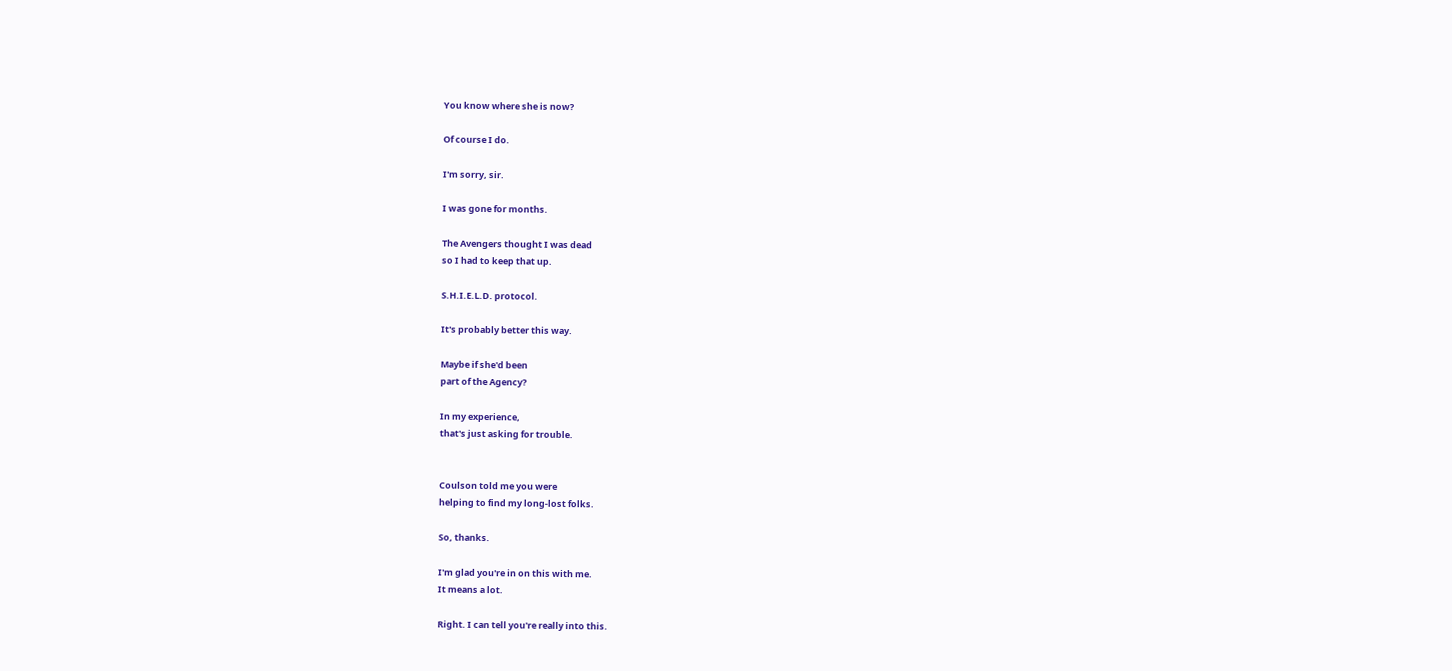You know where she is now?

Of course I do.

I'm sorry, sir.

I was gone for months.

The Avengers thought I was dead
so I had to keep that up.

S.H.I.E.L.D. protocol.

It's probably better this way.

Maybe if she'd been
part of the Agency?

In my experience,
that's just asking for trouble.


Coulson told me you were
helping to find my long-lost folks.

So, thanks.

I'm glad you're in on this with me.
It means a lot.

Right. I can tell you're really into this.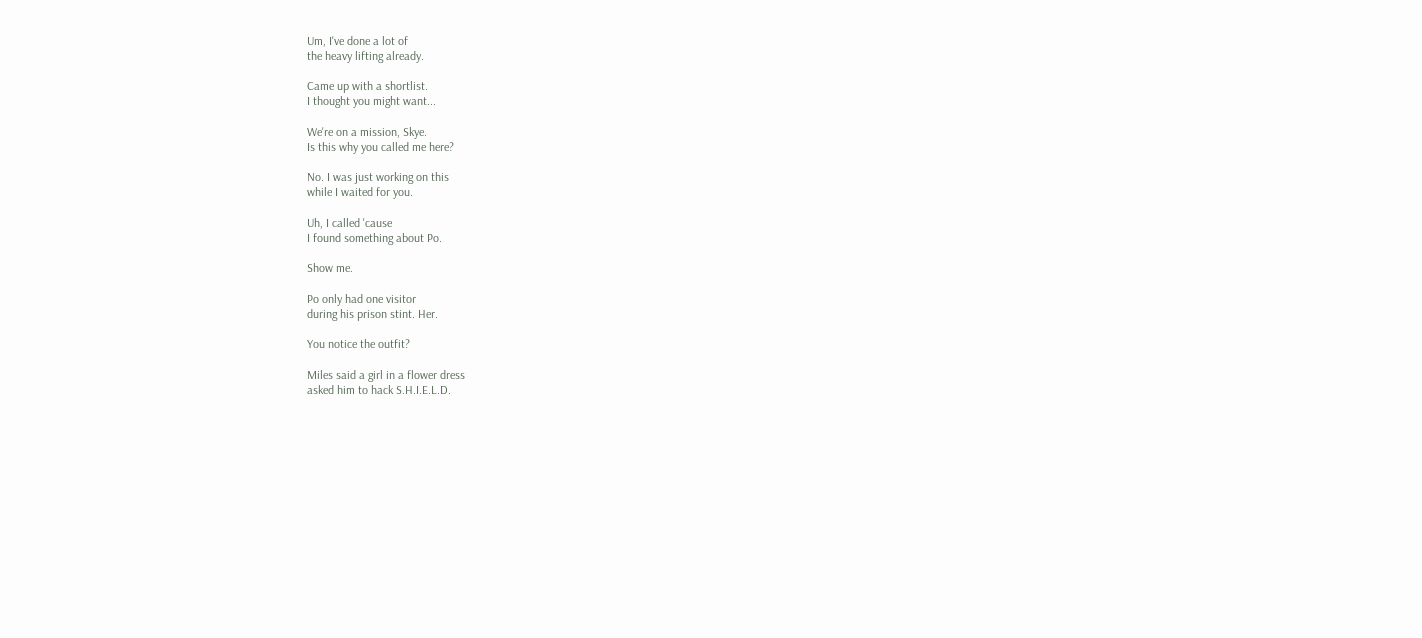Um, I've done a lot of
the heavy lifting already.

Came up with a shortlist.
I thought you might want...

We're on a mission, Skye.
Is this why you called me here?

No. I was just working on this
while I waited for you.

Uh, I called 'cause
I found something about Po.

Show me.

Po only had one visitor
during his prison stint. Her.

You notice the outfit?

Miles said a girl in a flower dress
asked him to hack S.H.I.E.L.D.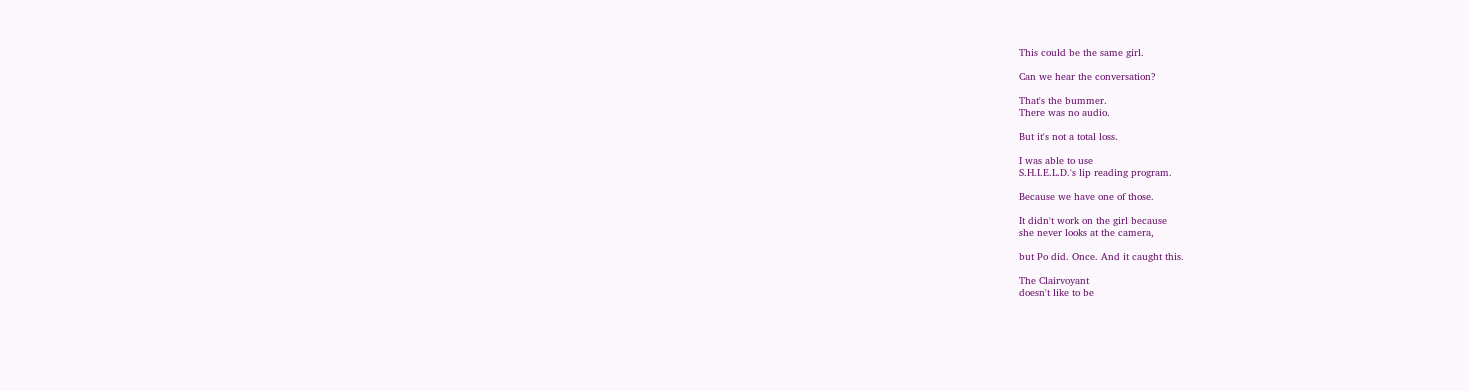This could be the same girl.

Can we hear the conversation?

That's the bummer.
There was no audio.

But it's not a total loss.

I was able to use
S.H.I.E.L.D.'s lip reading program.

Because we have one of those.

It didn't work on the girl because
she never looks at the camera,

but Po did. Once. And it caught this.

The Clairvoyant
doesn't like to be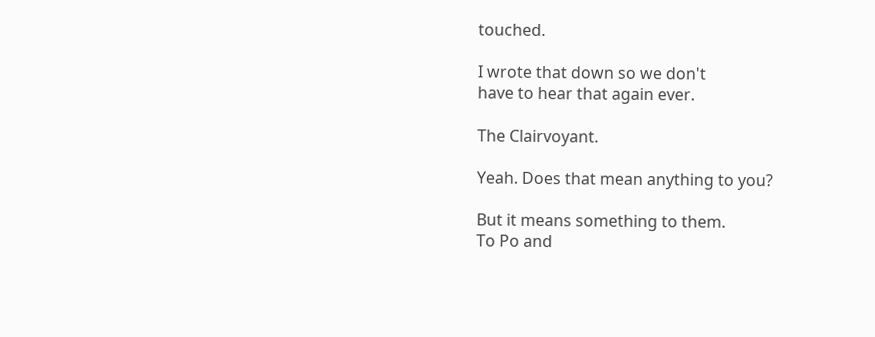touched.

I wrote that down so we don't
have to hear that again ever.

The Clairvoyant.

Yeah. Does that mean anything to you?

But it means something to them.
To Po and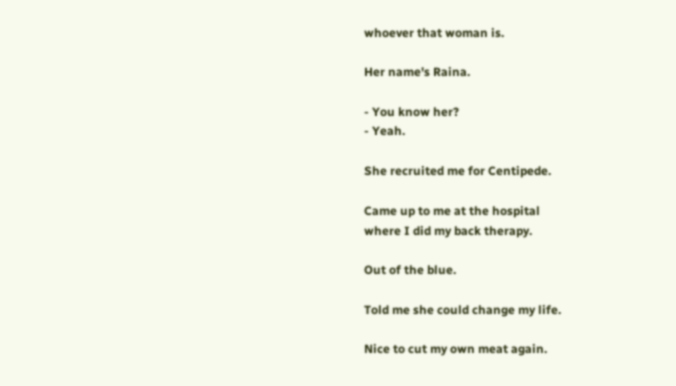whoever that woman is.

Her name's Raina.

- You know her?
- Yeah.

She recruited me for Centipede.

Came up to me at the hospital
where I did my back therapy.

Out of the blue.

Told me she could change my life.

Nice to cut my own meat again.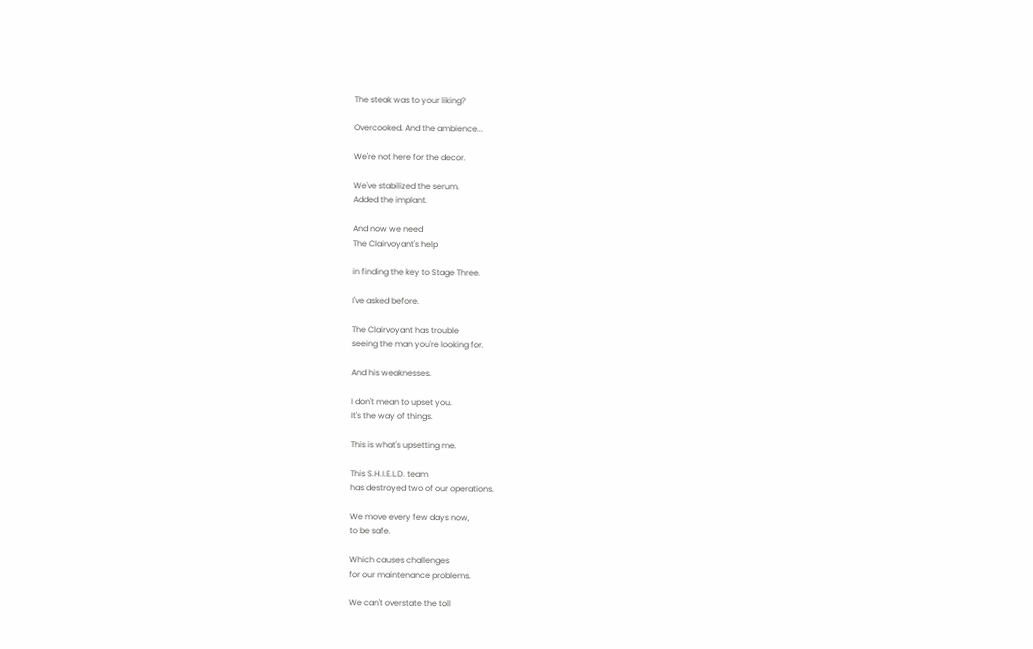The steak was to your liking?

Overcooked. And the ambience...

We're not here for the decor.

We've stabilized the serum.
Added the implant.

And now we need
The Clairvoyant's help

in finding the key to Stage Three.

I've asked before.

The Clairvoyant has trouble
seeing the man you're looking for.

And his weaknesses.

I don't mean to upset you.
It's the way of things.

This is what's upsetting me.

This S.H.I.E.L.D. team
has destroyed two of our operations.

We move every few days now,
to be safe.

Which causes challenges
for our maintenance problems.

We can't overstate the toll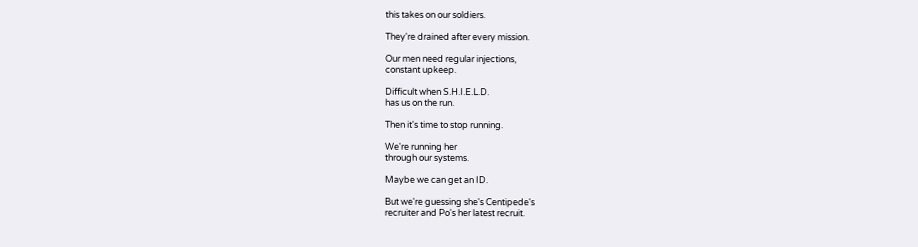this takes on our soldiers.

They're drained after every mission.

Our men need regular injections,
constant upkeep.

Difficult when S.H.I.E.L.D.
has us on the run.

Then it's time to stop running.

We're running her
through our systems.

Maybe we can get an ID.

But we're guessing she's Centipede's
recruiter and Po's her latest recruit.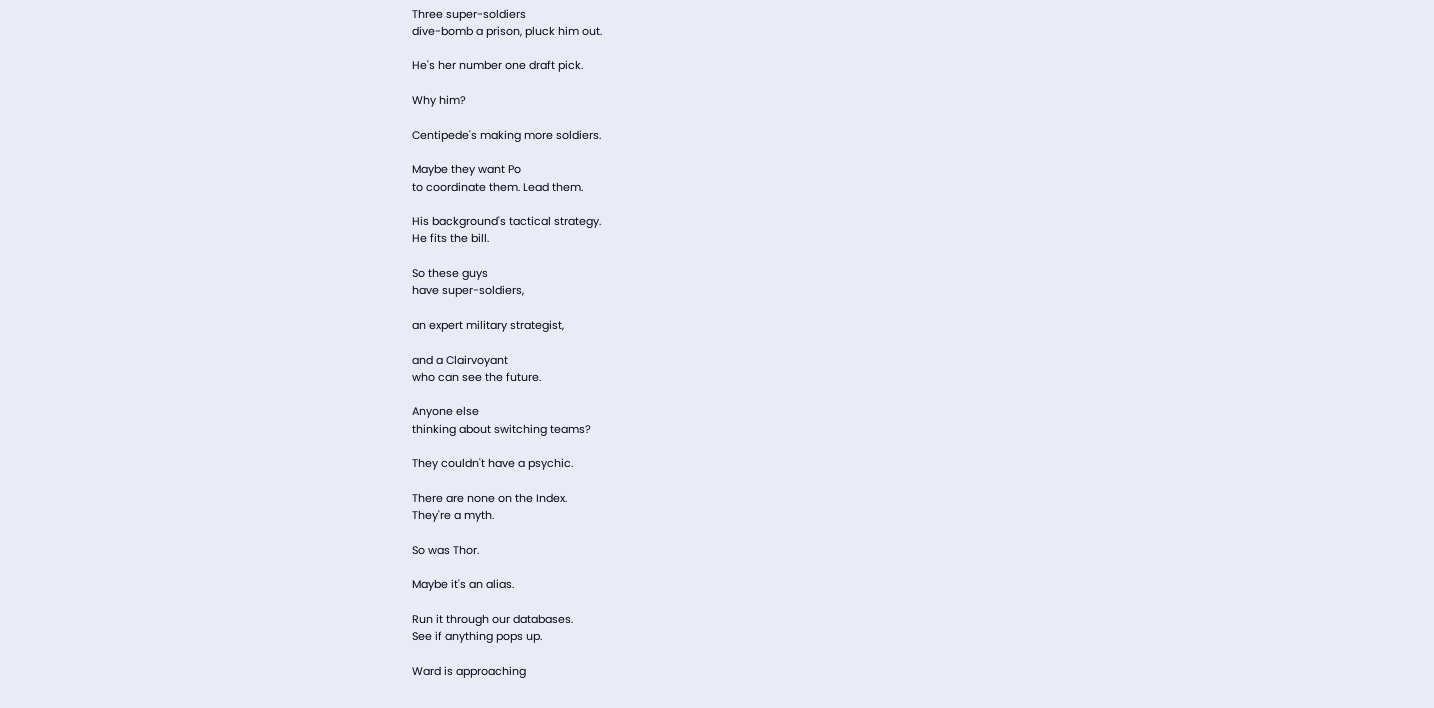Three super-soldiers
dive-bomb a prison, pluck him out.

He's her number one draft pick.

Why him?

Centipede's making more soldiers.

Maybe they want Po
to coordinate them. Lead them.

His background's tactical strategy.
He fits the bill.

So these guys
have super-soldiers,

an expert military strategist,

and a Clairvoyant
who can see the future.

Anyone else
thinking about switching teams?

They couldn't have a psychic.

There are none on the Index.
They're a myth.

So was Thor.

Maybe it's an alias.

Run it through our databases.
See if anything pops up.

Ward is approaching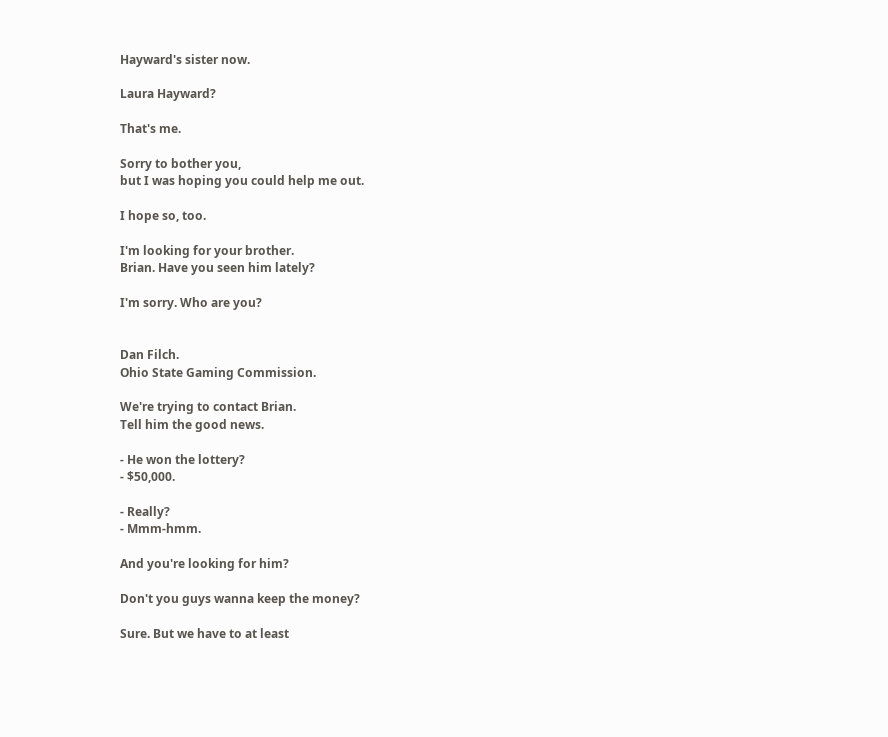Hayward's sister now.

Laura Hayward?

That's me.

Sorry to bother you,
but I was hoping you could help me out.

I hope so, too.

I'm looking for your brother.
Brian. Have you seen him lately?

I'm sorry. Who are you?


Dan Filch.
Ohio State Gaming Commission.

We're trying to contact Brian.
Tell him the good news.

- He won the lottery?
- $50,000.

- Really?
- Mmm-hmm.

And you're looking for him?

Don't you guys wanna keep the money?

Sure. But we have to at least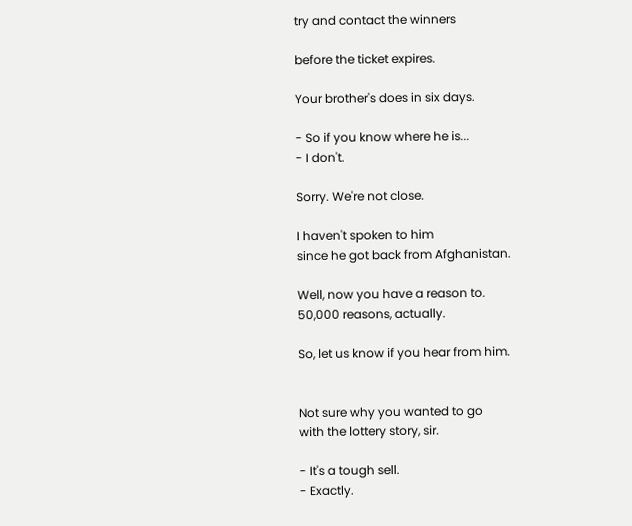try and contact the winners

before the ticket expires.

Your brother's does in six days.

- So if you know where he is...
- I don't.

Sorry. We're not close.

I haven't spoken to him
since he got back from Afghanistan.

Well, now you have a reason to.
50,000 reasons, actually.

So, let us know if you hear from him.


Not sure why you wanted to go
with the lottery story, sir.

- It's a tough sell.
- Exactly.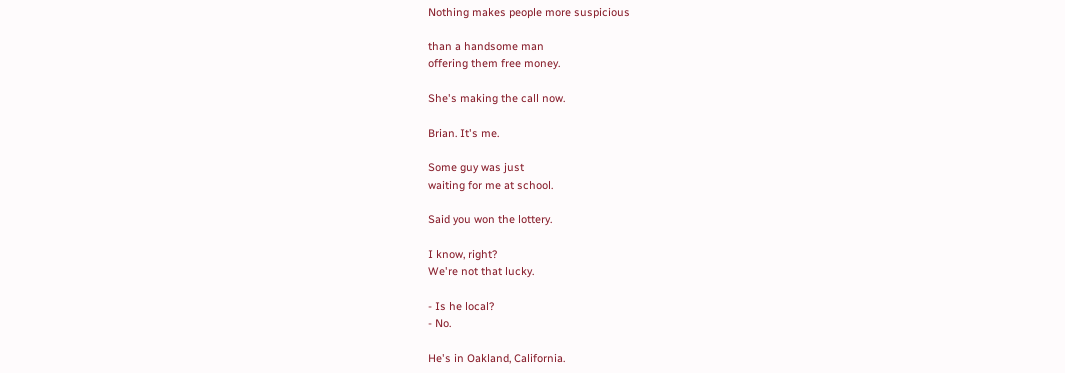Nothing makes people more suspicious

than a handsome man
offering them free money.

She's making the call now.

Brian. It's me.

Some guy was just
waiting for me at school.

Said you won the lottery.

I know, right?
We're not that lucky.

- Is he local?
- No.

He's in Oakland, California.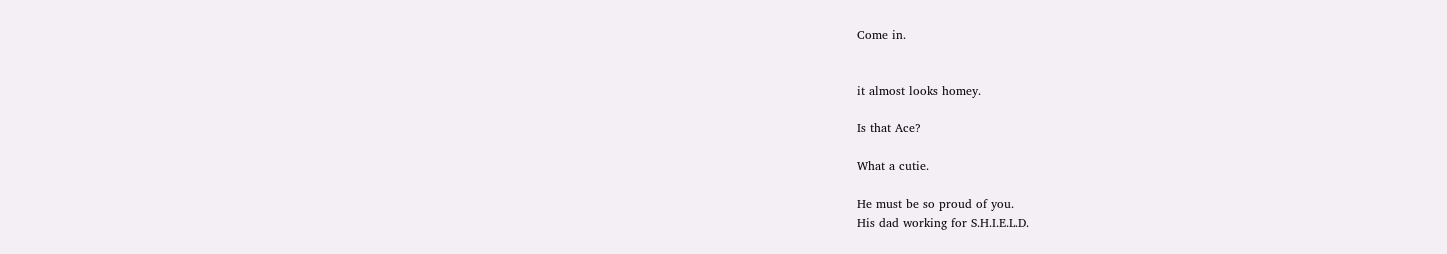Come in.


it almost looks homey.

Is that Ace?

What a cutie.

He must be so proud of you.
His dad working for S.H.I.E.L.D.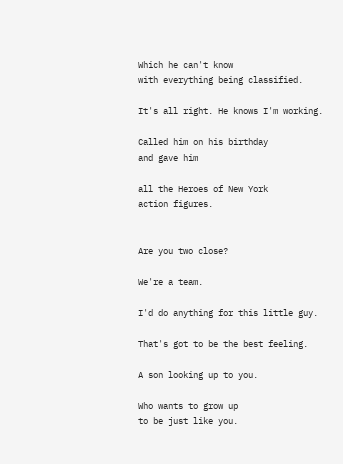Which he can't know
with everything being classified.

It's all right. He knows I'm working.

Called him on his birthday
and gave him

all the Heroes of New York
action figures.


Are you two close?

We're a team.

I'd do anything for this little guy.

That's got to be the best feeling.

A son looking up to you.

Who wants to grow up
to be just like you.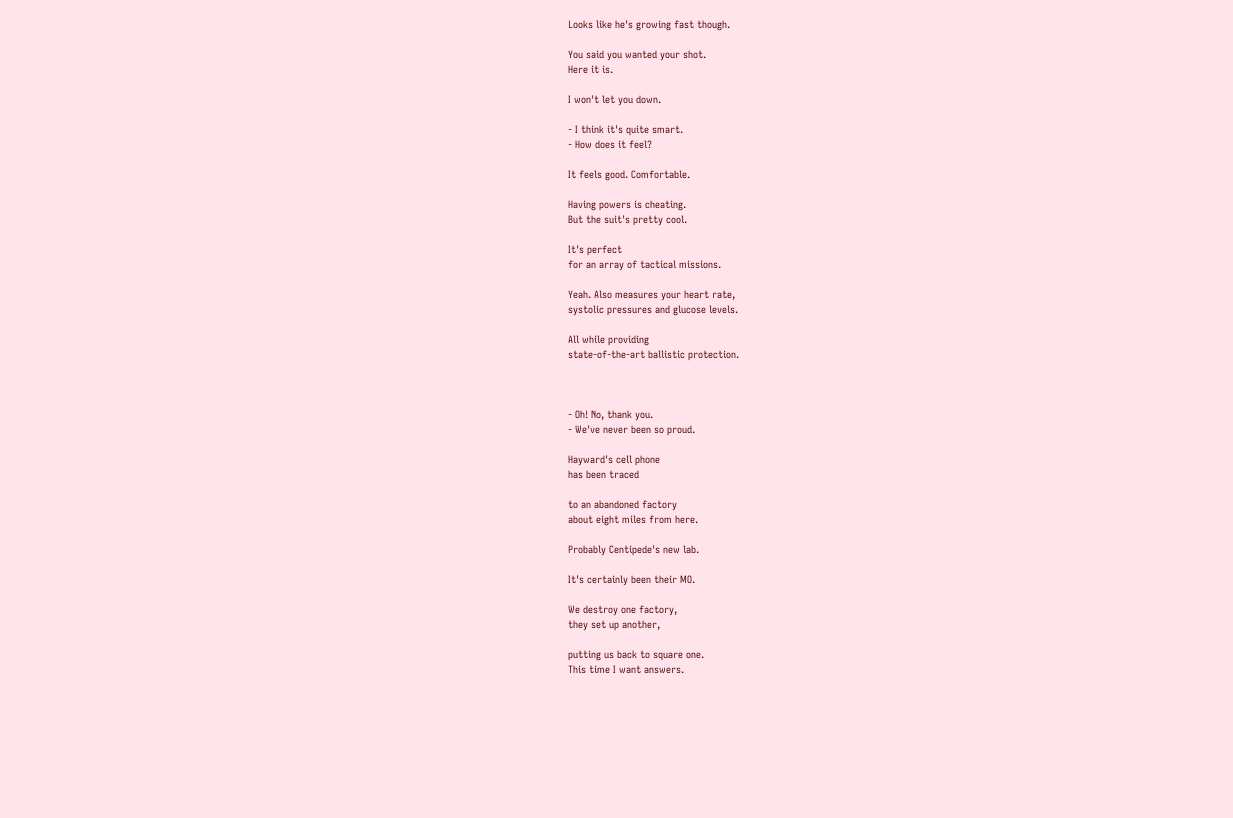Looks like he's growing fast though.

You said you wanted your shot.
Here it is.

I won't let you down.

- I think it's quite smart.
- How does it feel?

It feels good. Comfortable.

Having powers is cheating.
But the suit's pretty cool.

It's perfect
for an array of tactical missions.

Yeah. Also measures your heart rate,
systolic pressures and glucose levels.

All while providing
state-of-the-art ballistic protection.



- Oh! No, thank you.
- We've never been so proud.

Hayward's cell phone
has been traced

to an abandoned factory
about eight miles from here.

Probably Centipede's new lab.

It's certainly been their MO.

We destroy one factory,
they set up another,

putting us back to square one.
This time I want answers.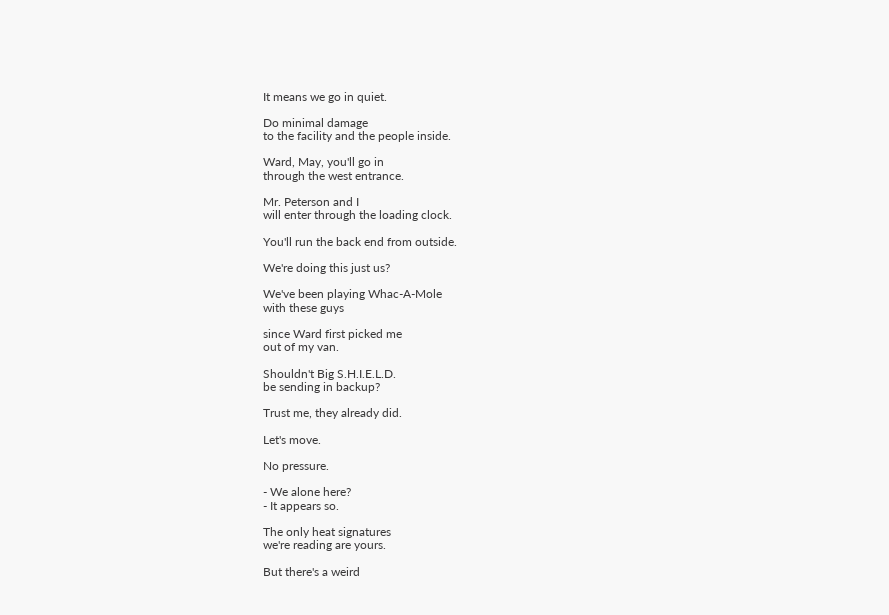It means we go in quiet.

Do minimal damage
to the facility and the people inside.

Ward, May, you'll go in
through the west entrance.

Mr. Peterson and I
will enter through the loading clock.

You'll run the back end from outside.

We're doing this just us?

We've been playing Whac-A-Mole
with these guys

since Ward first picked me
out of my van.

Shouldn't Big S.H.I.E.L.D.
be sending in backup?

Trust me, they already did.

Let's move.

No pressure.

- We alone here?
- It appears so.

The only heat signatures
we're reading are yours.

But there's a weird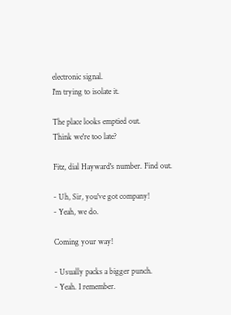electronic signal.
I'm trying to isolate it.

The place looks emptied out.
Think we're too late?

Fitz, dial Hayward's number. Find out.

- Uh, Sir, you've got company!
- Yeah, we do.

Coming your way!

- Usually packs a bigger punch.
- Yeah. I remember.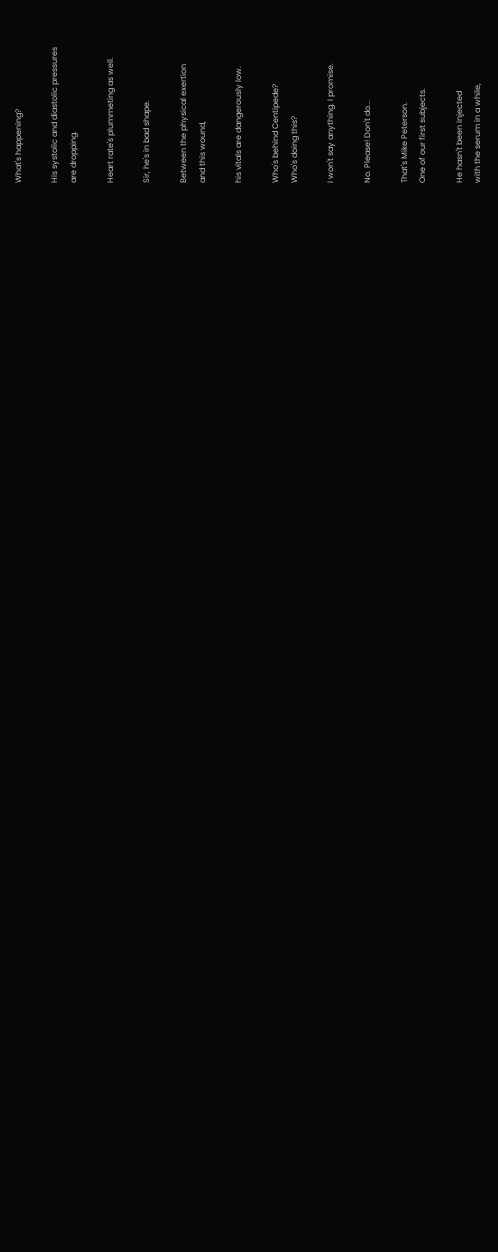What's happening?

His systolic and diastolic pressures
are dropping.

Heart rate's plummeting as well.

Sir, he's in bad shape.

Between the physical exertion
and this wound,

his vitals are dangerously low.

Who's behind Centipede?
Who's doing this?

I won't say anything. I promise.

No. Please! Don't do...

That's Mike Peterson.
One of our first subjects.

He hasn't been injected
with the serum in a while,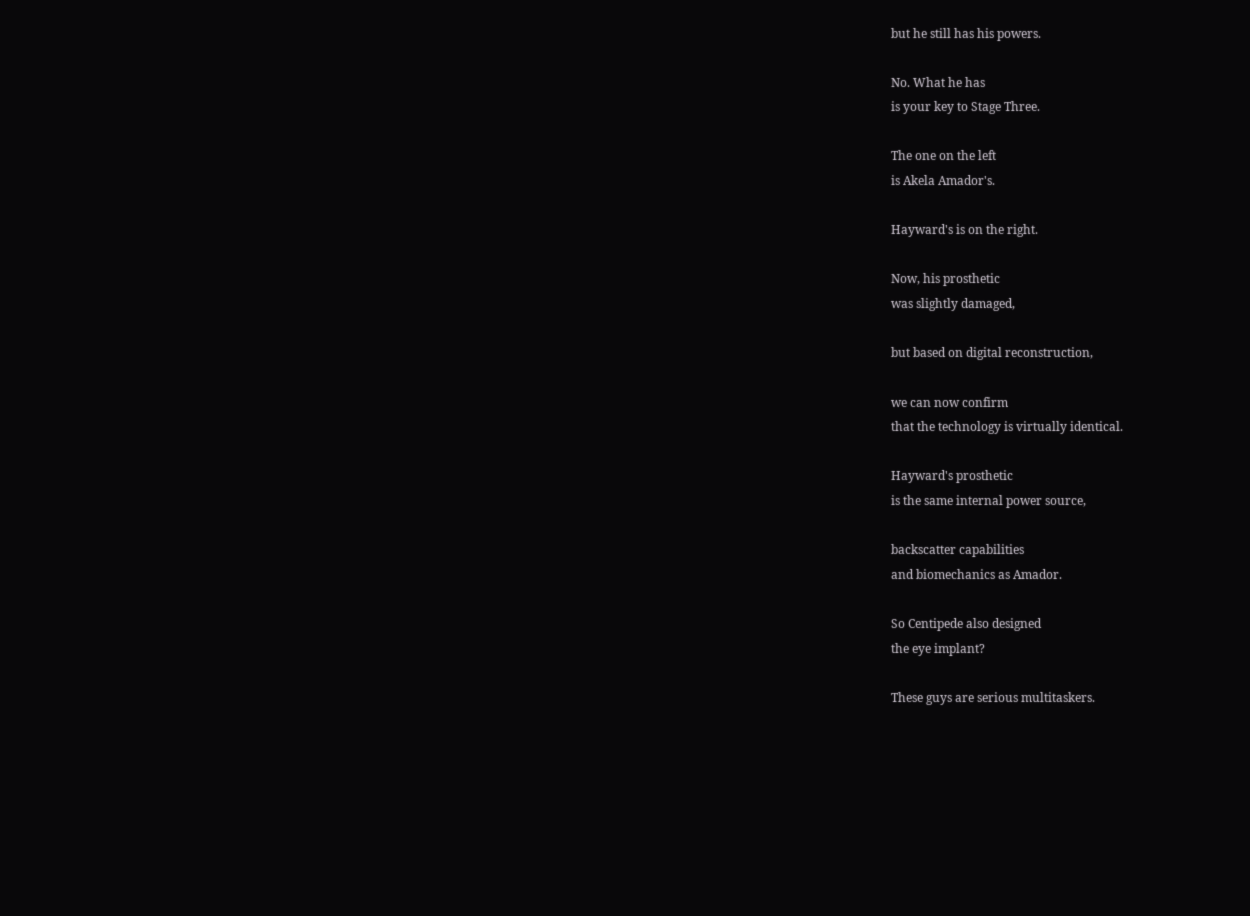but he still has his powers.

No. What he has
is your key to Stage Three.

The one on the left
is Akela Amador's.

Hayward's is on the right.

Now, his prosthetic
was slightly damaged,

but based on digital reconstruction,

we can now confirm
that the technology is virtually identical.

Hayward's prosthetic
is the same internal power source,

backscatter capabilities
and biomechanics as Amador.

So Centipede also designed
the eye implant?

These guys are serious multitaskers.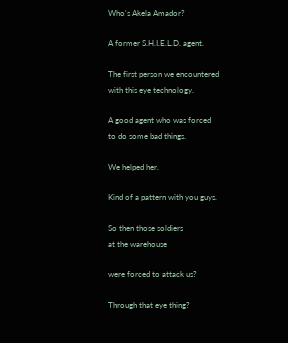Who's Akela Amador?

A former S.H.I.E.L.D. agent.

The first person we encountered
with this eye technology.

A good agent who was forced
to do some bad things.

We helped her.

Kind of a pattern with you guys.

So then those soldiers
at the warehouse

were forced to attack us?

Through that eye thing?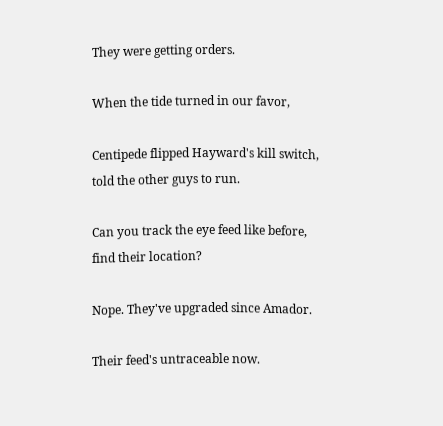They were getting orders.

When the tide turned in our favor,

Centipede flipped Hayward's kill switch,
told the other guys to run.

Can you track the eye feed like before,
find their location?

Nope. They've upgraded since Amador.

Their feed's untraceable now.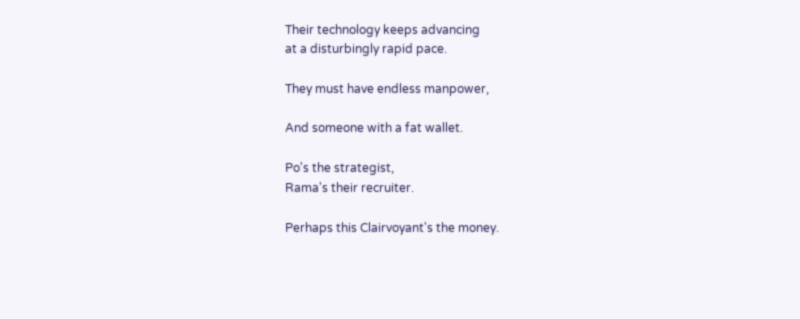Their technology keeps advancing
at a disturbingly rapid pace.

They must have endless manpower,

And someone with a fat wallet.

Po's the strategist,
Rama's their recruiter.

Perhaps this Clairvoyant's the money.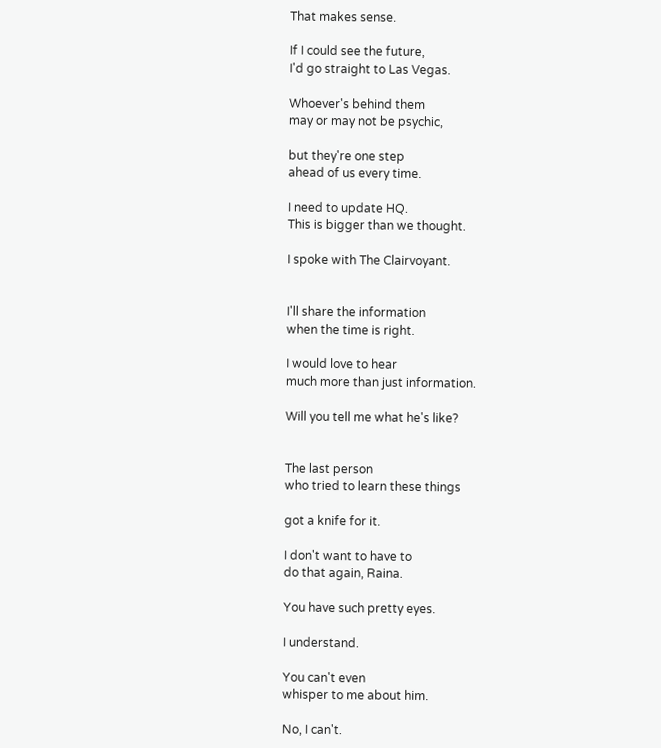That makes sense.

If I could see the future,
I'd go straight to Las Vegas.

Whoever's behind them
may or may not be psychic,

but they're one step
ahead of us every time.

I need to update HQ.
This is bigger than we thought.

I spoke with The Clairvoyant.


I'll share the information
when the time is right.

I would love to hear
much more than just information.

Will you tell me what he's like?


The last person
who tried to learn these things

got a knife for it.

I don't want to have to
do that again, Raina.

You have such pretty eyes.

I understand.

You can't even
whisper to me about him.

No, I can't.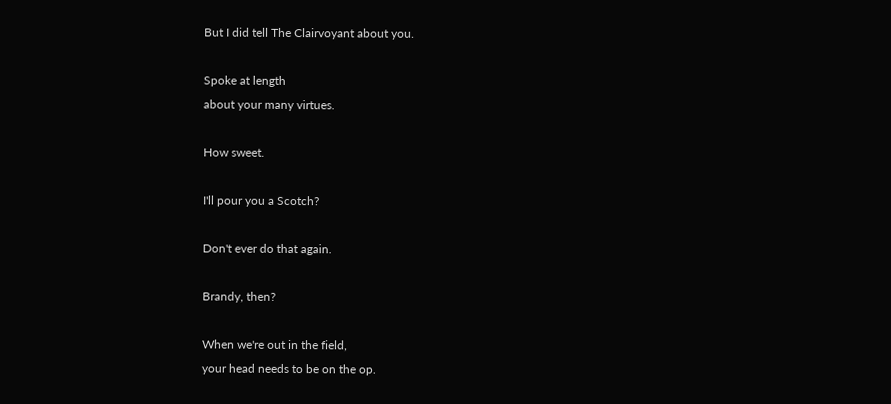But I did tell The Clairvoyant about you.

Spoke at length
about your many virtues.

How sweet.

I'll pour you a Scotch?

Don't ever do that again.

Brandy, then?

When we're out in the field,
your head needs to be on the op.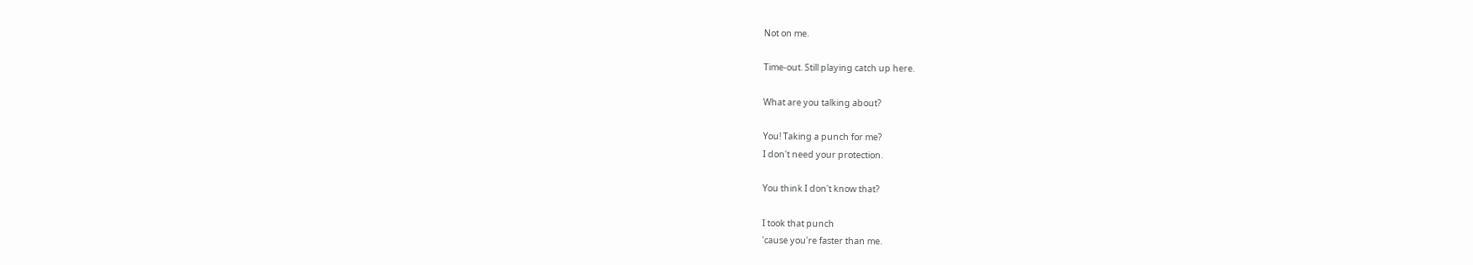Not on me.

Time-out. Still playing catch up here.

What are you talking about?

You! Taking a punch for me?
I don't need your protection.

You think I don't know that?

I took that punch
'cause you're faster than me.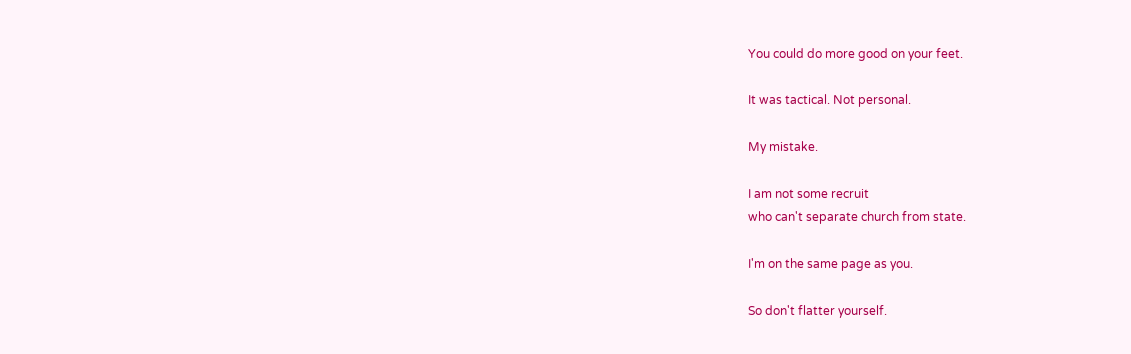You could do more good on your feet.

It was tactical. Not personal.

My mistake.

I am not some recruit
who can't separate church from state.

I'm on the same page as you.

So don't flatter yourself.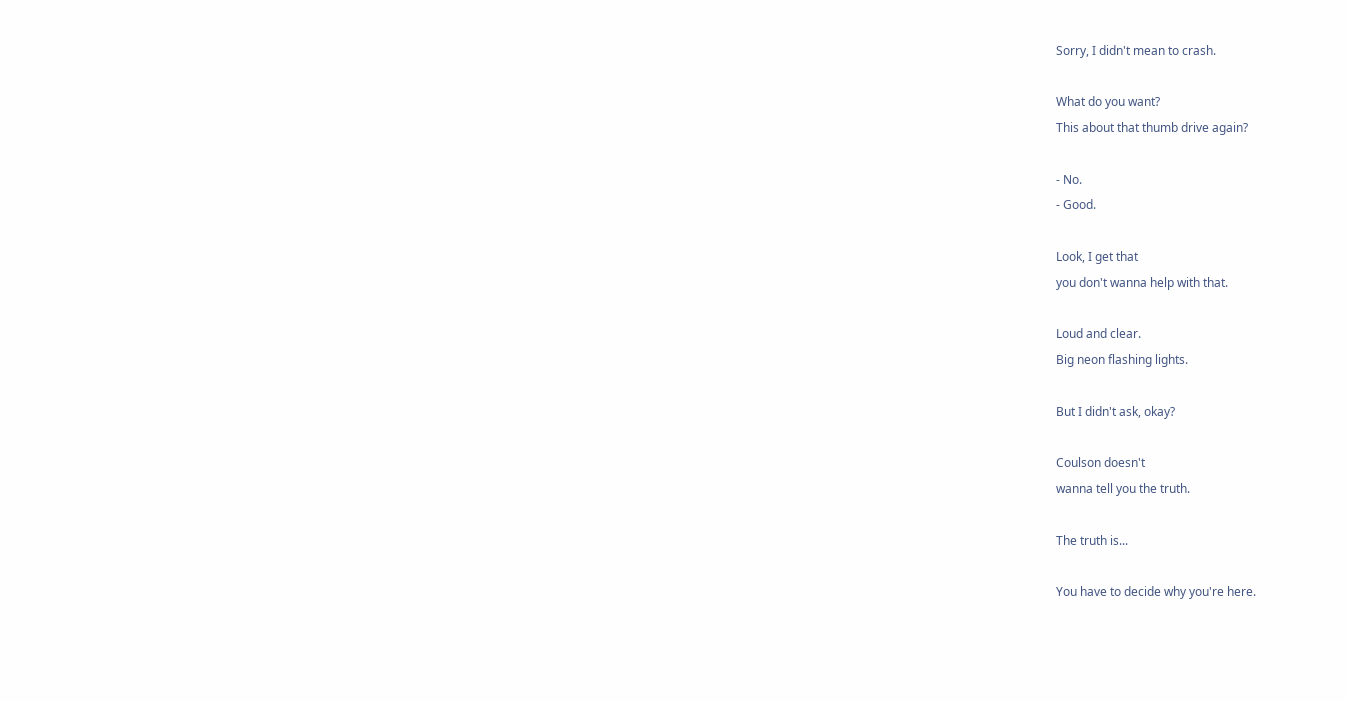Sorry, I didn't mean to crash.

What do you want?
This about that thumb drive again?

- No.
- Good.

Look, I get that
you don't wanna help with that.

Loud and clear.
Big neon flashing lights.

But I didn't ask, okay?

Coulson doesn't
wanna tell you the truth.

The truth is...

You have to decide why you're here.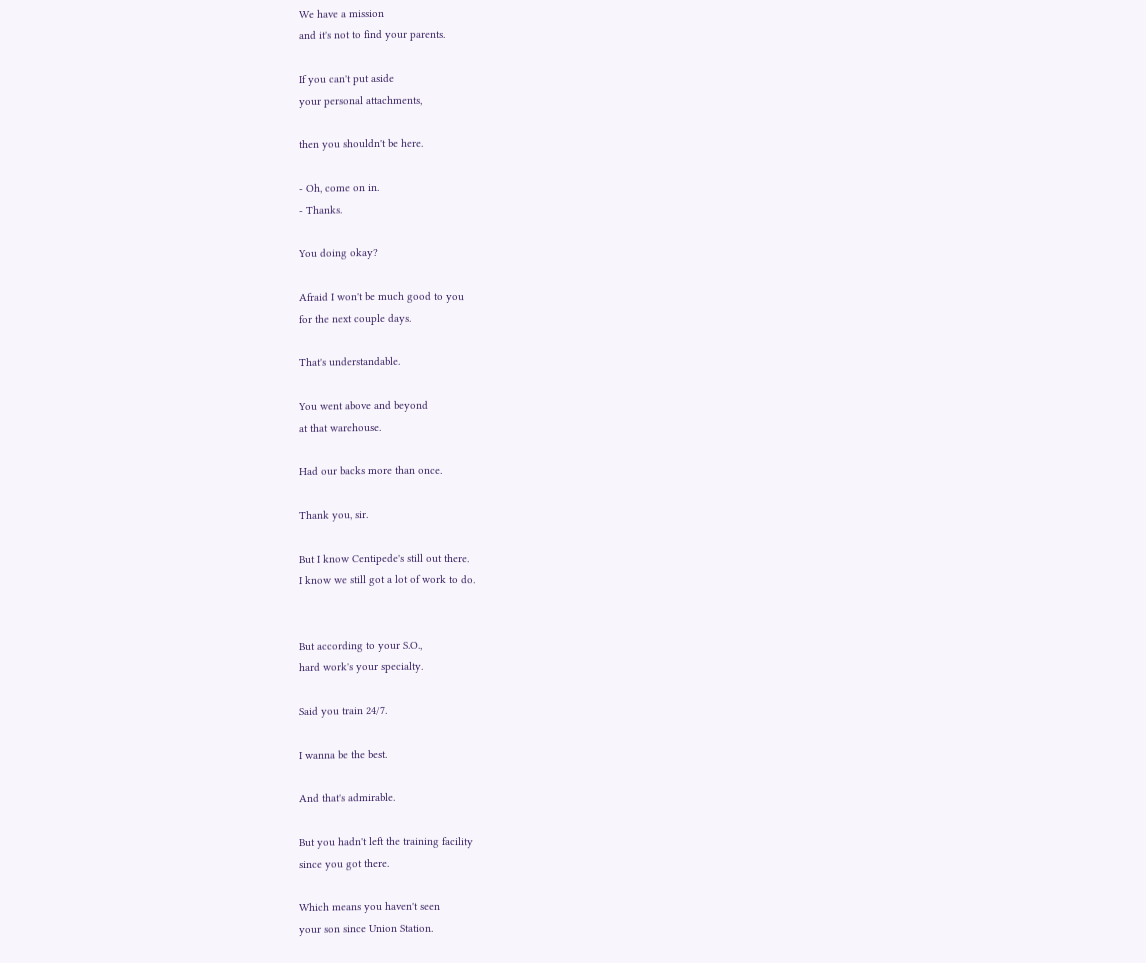We have a mission
and it's not to find your parents.

If you can't put aside
your personal attachments,

then you shouldn't be here.

- Oh, come on in.
- Thanks.

You doing okay?

Afraid I won't be much good to you
for the next couple days.

That's understandable.

You went above and beyond
at that warehouse.

Had our backs more than once.

Thank you, sir.

But I know Centipede's still out there.
I know we still got a lot of work to do.


But according to your S.O.,
hard work's your specialty.

Said you train 24/7.

I wanna be the best.

And that's admirable.

But you hadn't left the training facility
since you got there.

Which means you haven't seen
your son since Union Station.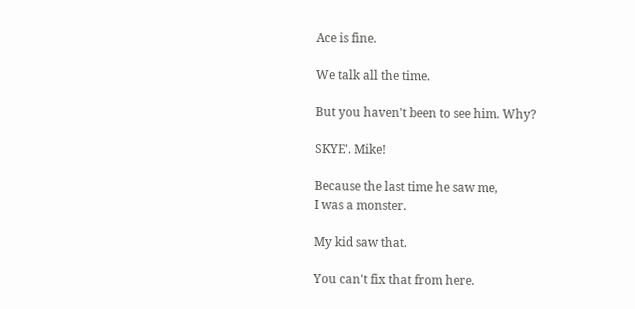Ace is fine.

We talk all the time.

But you haven't been to see him. Why?

SKYE'. Mike!

Because the last time he saw me,
I was a monster.

My kid saw that.

You can't fix that from here.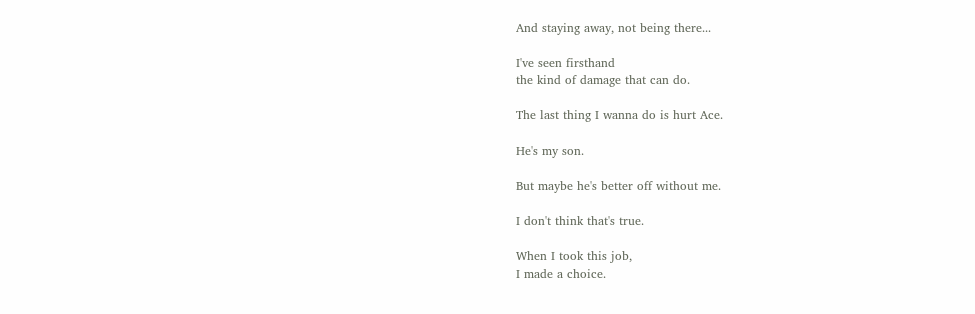And staying away, not being there...

I've seen firsthand
the kind of damage that can do.

The last thing I wanna do is hurt Ace.

He's my son.

But maybe he's better off without me.

I don't think that's true.

When I took this job,
I made a choice.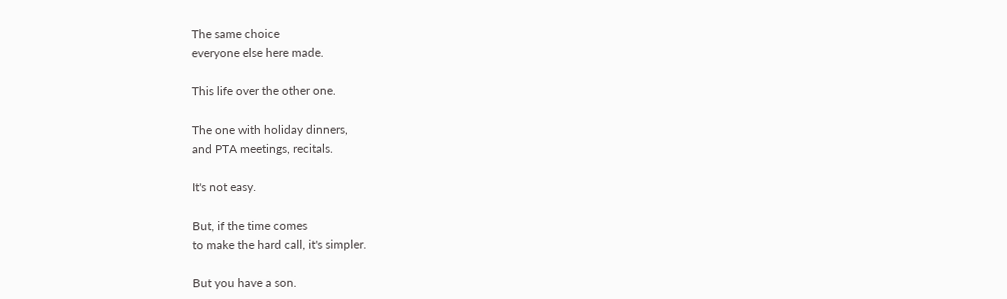The same choice
everyone else here made.

This life over the other one.

The one with holiday dinners,
and PTA meetings, recitals.

It's not easy.

But, if the time comes
to make the hard call, it's simpler.

But you have a son.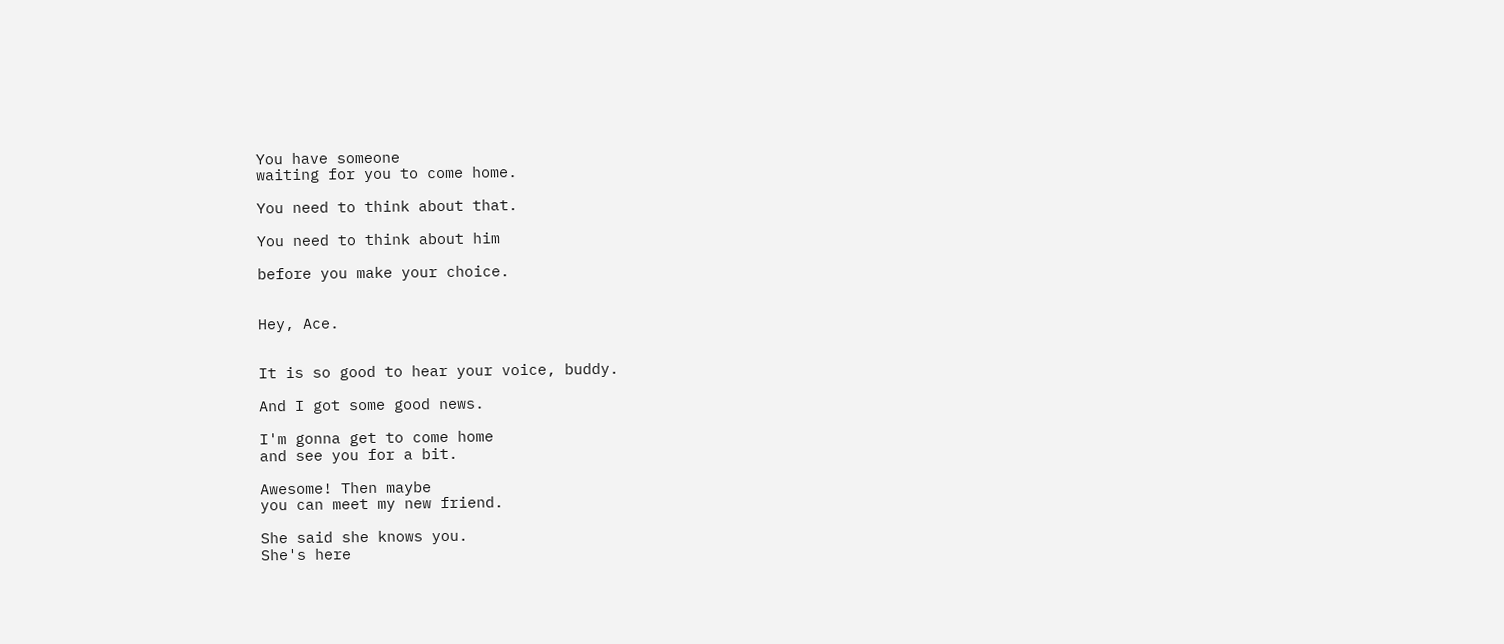You have someone
waiting for you to come home.

You need to think about that.

You need to think about him

before you make your choice.


Hey, Ace.


It is so good to hear your voice, buddy.

And I got some good news.

I'm gonna get to come home
and see you for a bit.

Awesome! Then maybe
you can meet my new friend.

She said she knows you.
She's here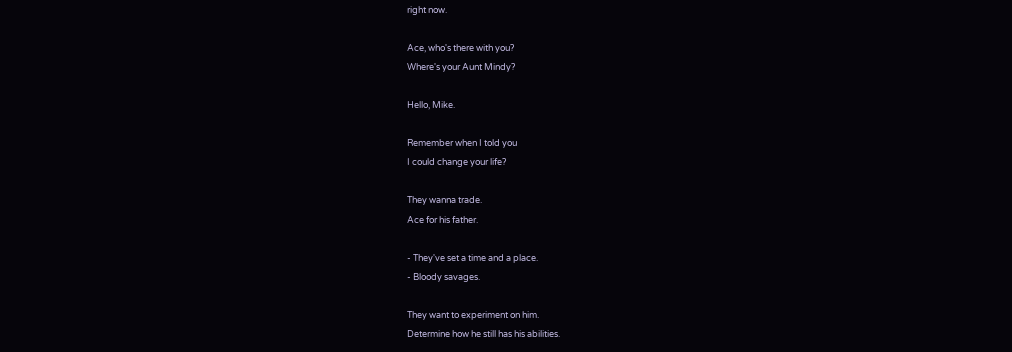right now.

Ace, who's there with you?
Where's your Aunt Mindy?

Hello, Mike.

Remember when I told you
I could change your life?

They wanna trade.
Ace for his father.

- They've set a time and a place.
- Bloody savages.

They want to experiment on him.
Determine how he still has his abilities.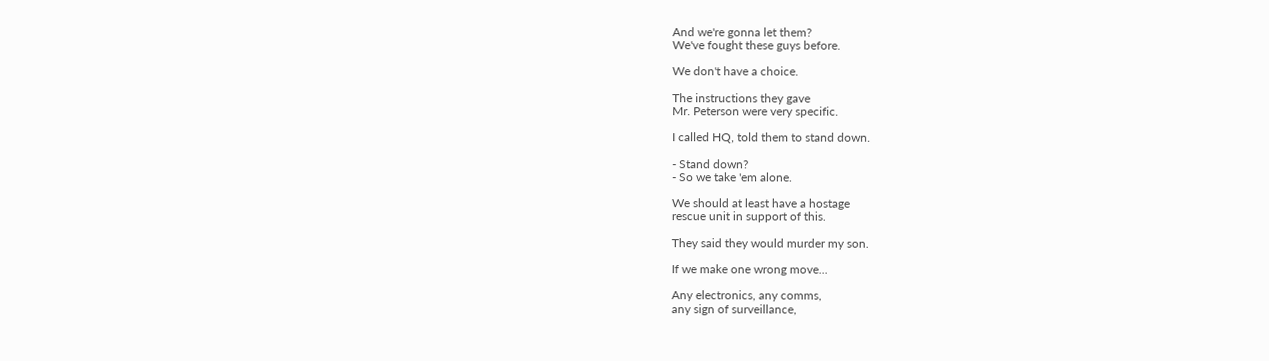And we're gonna let them?
We've fought these guys before.

We don't have a choice.

The instructions they gave
Mr. Peterson were very specific.

I called HQ, told them to stand down.

- Stand down?
- So we take 'em alone.

We should at least have a hostage
rescue unit in support of this.

They said they would murder my son.

If we make one wrong move...

Any electronics, any comms,
any sign of surveillance,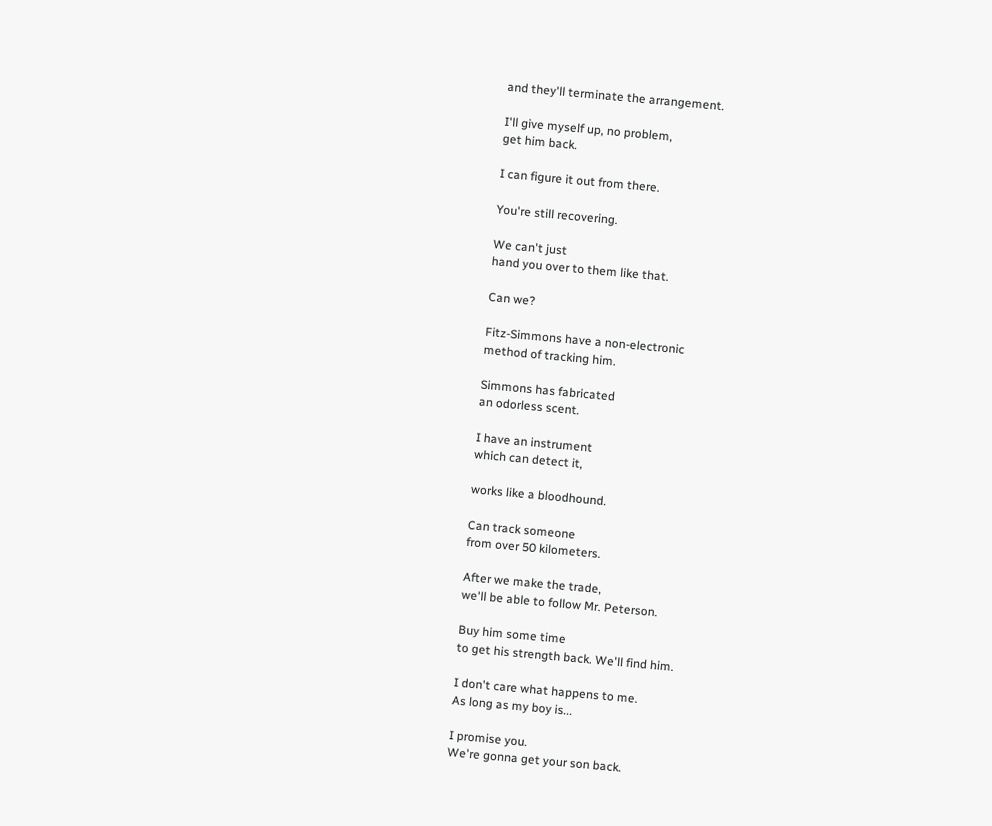and they'll terminate the arrangement.

I'll give myself up, no problem,
get him back.

I can figure it out from there.

You're still recovering.

We can't just
hand you over to them like that.

Can we?

Fitz-Simmons have a non-electronic
method of tracking him.

Simmons has fabricated
an odorless scent.

I have an instrument
which can detect it,

works like a bloodhound.

Can track someone
from over 50 kilometers.

After we make the trade,
we'll be able to follow Mr. Peterson.

Buy him some time
to get his strength back. We'll find him.

I don't care what happens to me.
As long as my boy is...

I promise you.
We're gonna get your son back.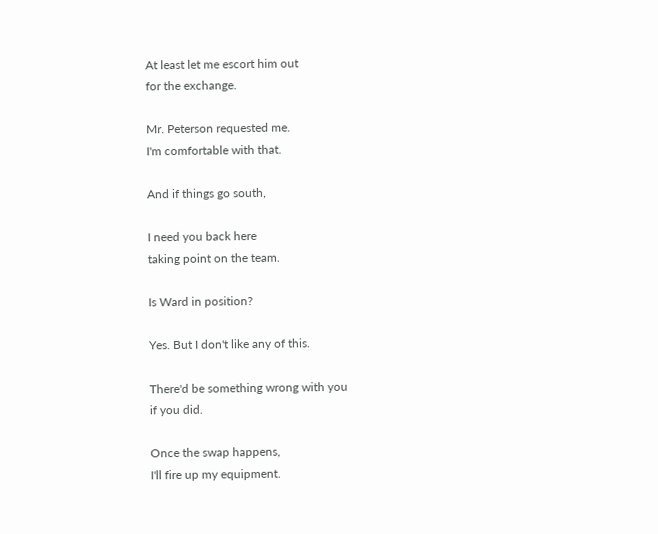At least let me escort him out
for the exchange.

Mr. Peterson requested me.
I'm comfortable with that.

And if things go south,

I need you back here
taking point on the team.

Is Ward in position?

Yes. But I don't like any of this.

There'd be something wrong with you
if you did.

Once the swap happens,
I'll fire up my equipment.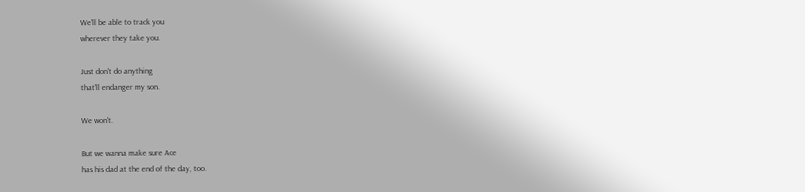We'll be able to track you
wherever they take you.

Just don't do anything
that'll endanger my son.

We won't.

But we wanna make sure Ace
has his dad at the end of the day, too.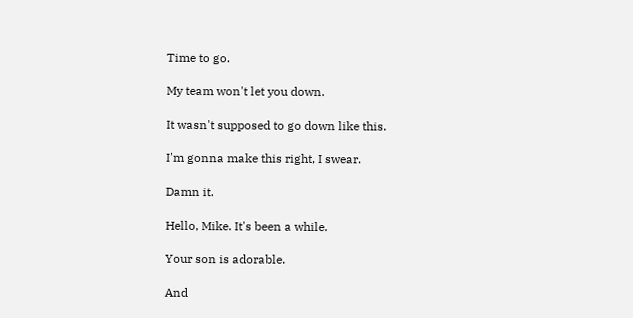Time to go.

My team won't let you down.

It wasn't supposed to go down like this.

I'm gonna make this right, I swear.

Damn it.

Hello, Mike. It's been a while.

Your son is adorable.

And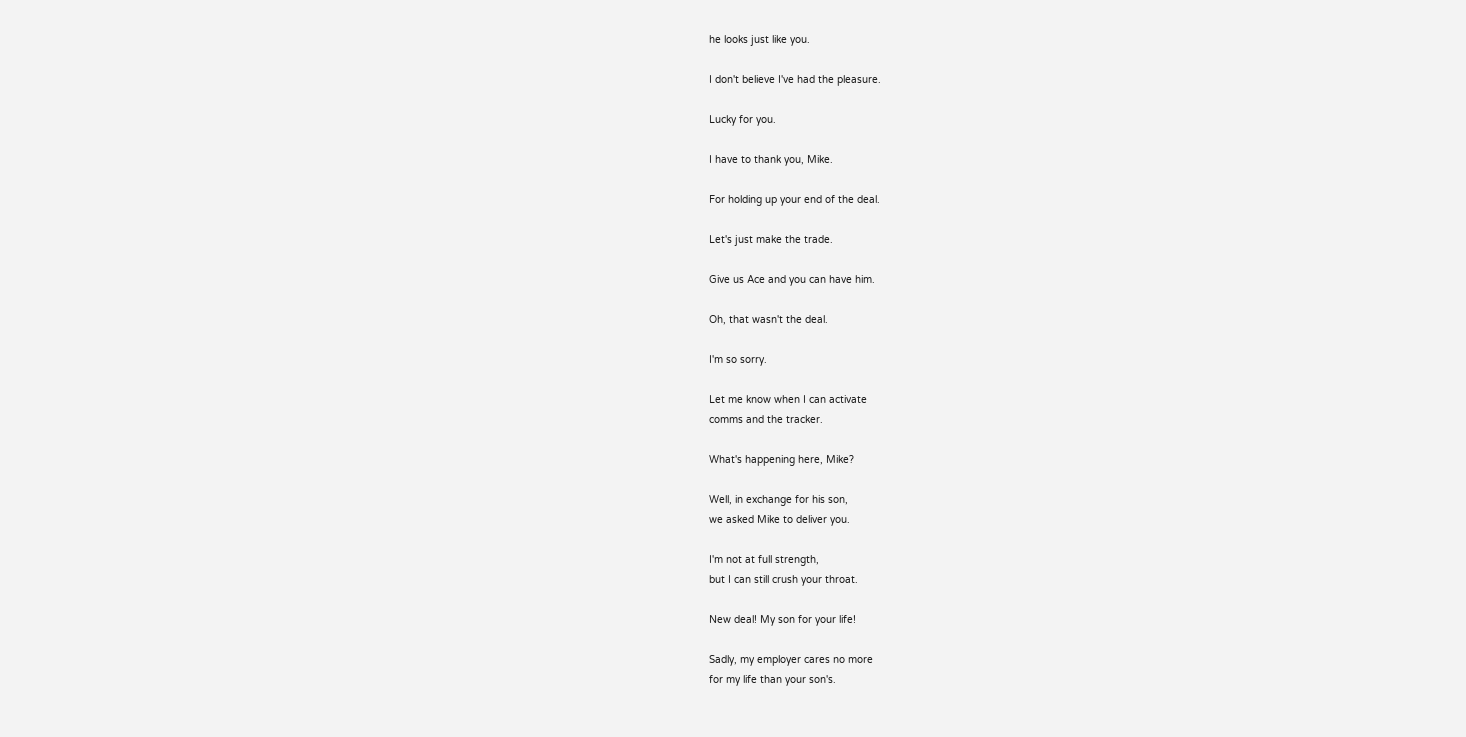he looks just like you.

I don't believe I've had the pleasure.

Lucky for you.

I have to thank you, Mike.

For holding up your end of the deal.

Let's just make the trade.

Give us Ace and you can have him.

Oh, that wasn't the deal.

I'm so sorry.

Let me know when I can activate
comms and the tracker.

What's happening here, Mike?

Well, in exchange for his son,
we asked Mike to deliver you.

I'm not at full strength,
but I can still crush your throat.

New deal! My son for your life!

Sadly, my employer cares no more
for my life than your son's.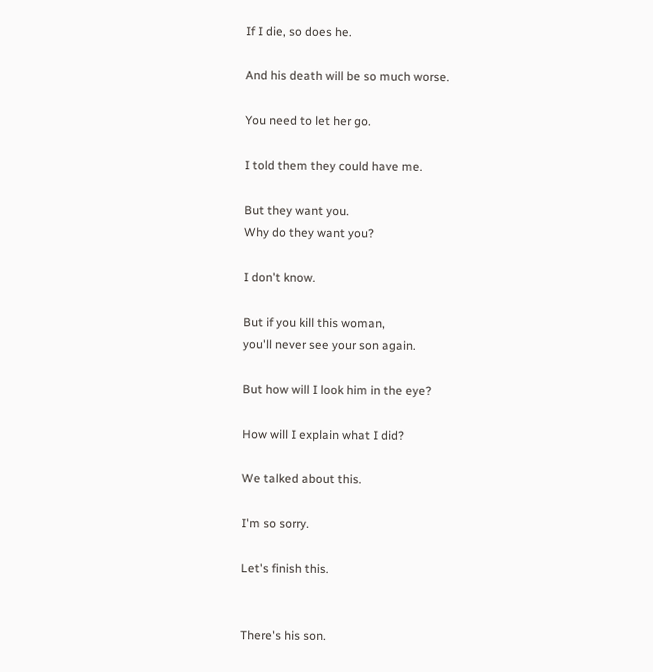If I die, so does he.

And his death will be so much worse.

You need to let her go.

I told them they could have me.

But they want you.
Why do they want you?

I don't know.

But if you kill this woman,
you'll never see your son again.

But how will I look him in the eye?

How will I explain what I did?

We talked about this.

I'm so sorry.

Let's finish this.


There's his son.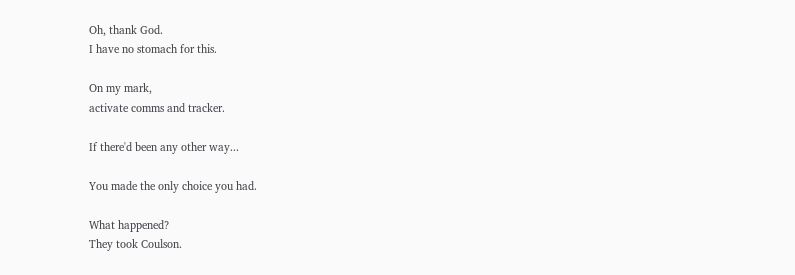Oh, thank God.
I have no stomach for this.

On my mark,
activate comms and tracker.

If there'd been any other way...

You made the only choice you had.

What happened?
They took Coulson.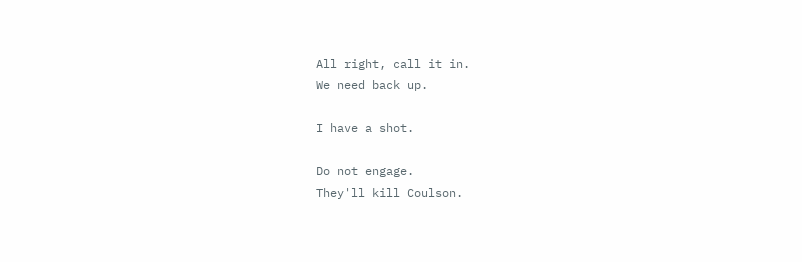All right, call it in.
We need back up.

I have a shot.

Do not engage.
They'll kill Coulson.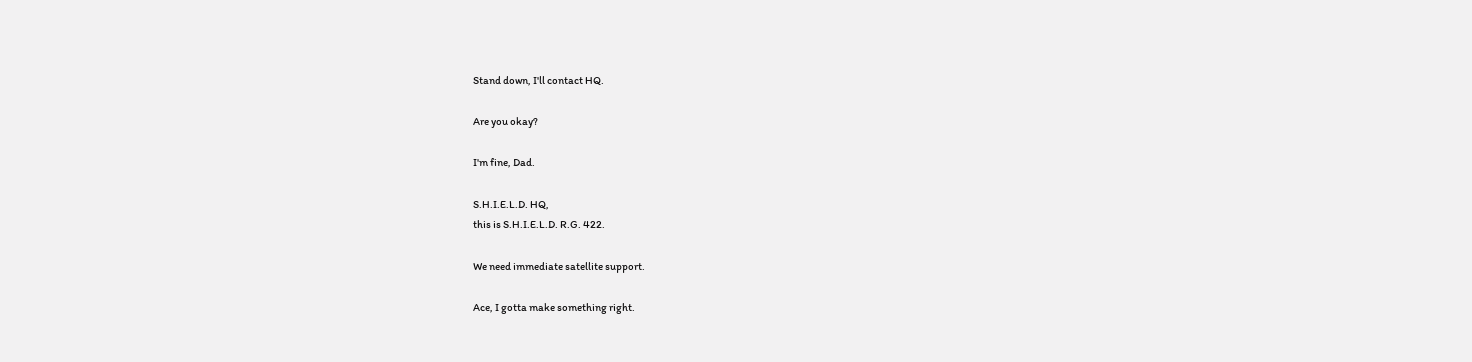Stand down, I'll contact HQ.

Are you okay?

I'm fine, Dad.

S.H.I.E.L.D. HQ,
this is S.H.I.E.L.D. R.G. 422.

We need immediate satellite support.

Ace, I gotta make something right.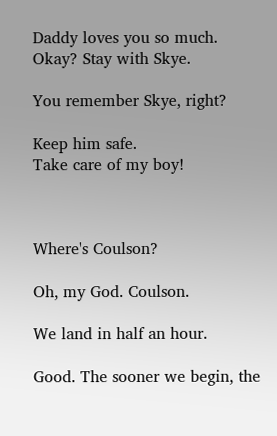Daddy loves you so much.
Okay? Stay with Skye.

You remember Skye, right?

Keep him safe.
Take care of my boy!



Where's Coulson?

Oh, my God. Coulson.

We land in half an hour.

Good. The sooner we begin, the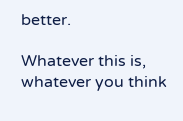better.

Whatever this is,
whatever you think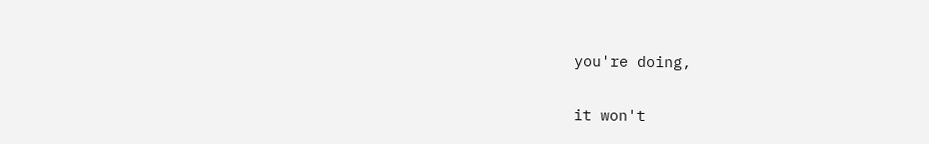you're doing,

it won't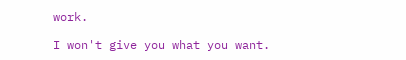work.

I won't give you what you want.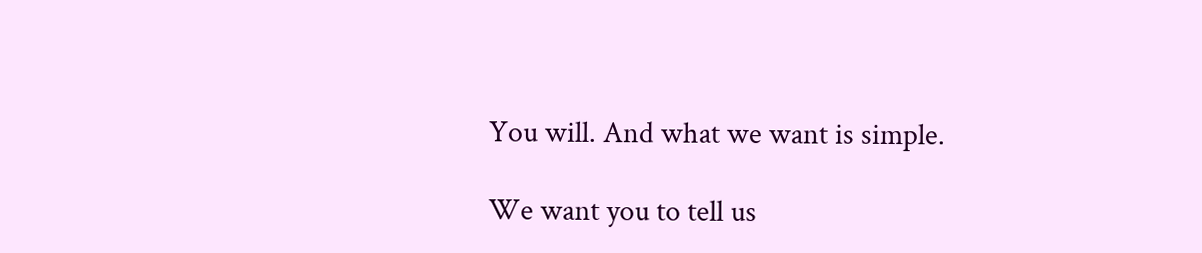You will. And what we want is simple.

We want you to tell us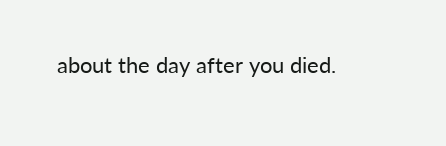about the day after you died.